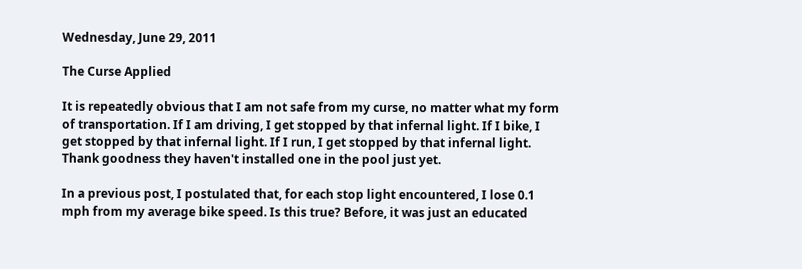Wednesday, June 29, 2011

The Curse Applied

It is repeatedly obvious that I am not safe from my curse, no matter what my form of transportation. If I am driving, I get stopped by that infernal light. If I bike, I get stopped by that infernal light. If I run, I get stopped by that infernal light. Thank goodness they haven't installed one in the pool just yet.

In a previous post, I postulated that, for each stop light encountered, I lose 0.1 mph from my average bike speed. Is this true? Before, it was just an educated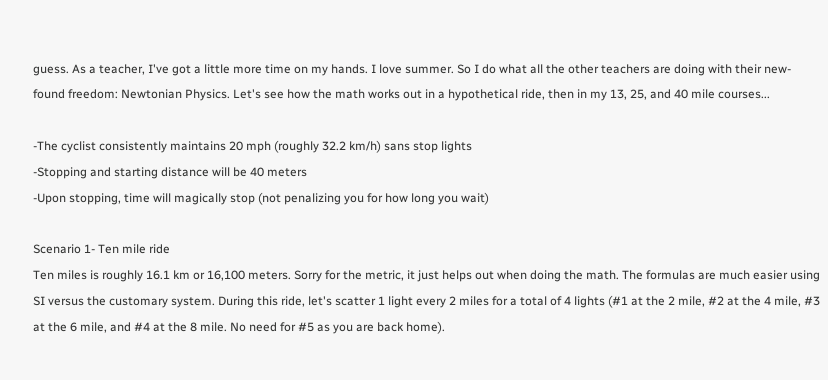guess. As a teacher, I've got a little more time on my hands. I love summer. So I do what all the other teachers are doing with their new-found freedom: Newtonian Physics. Let's see how the math works out in a hypothetical ride, then in my 13, 25, and 40 mile courses...

-The cyclist consistently maintains 20 mph (roughly 32.2 km/h) sans stop lights
-Stopping and starting distance will be 40 meters
-Upon stopping, time will magically stop (not penalizing you for how long you wait)

Scenario 1- Ten mile ride
Ten miles is roughly 16.1 km or 16,100 meters. Sorry for the metric, it just helps out when doing the math. The formulas are much easier using SI versus the customary system. During this ride, let's scatter 1 light every 2 miles for a total of 4 lights (#1 at the 2 mile, #2 at the 4 mile, #3 at the 6 mile, and #4 at the 8 mile. No need for #5 as you are back home).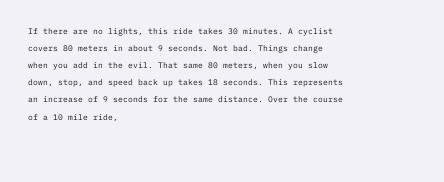If there are no lights, this ride takes 30 minutes. A cyclist covers 80 meters in about 9 seconds. Not bad. Things change when you add in the evil. That same 80 meters, when you slow down, stop, and speed back up takes 18 seconds. This represents an increase of 9 seconds for the same distance. Over the course of a 10 mile ride,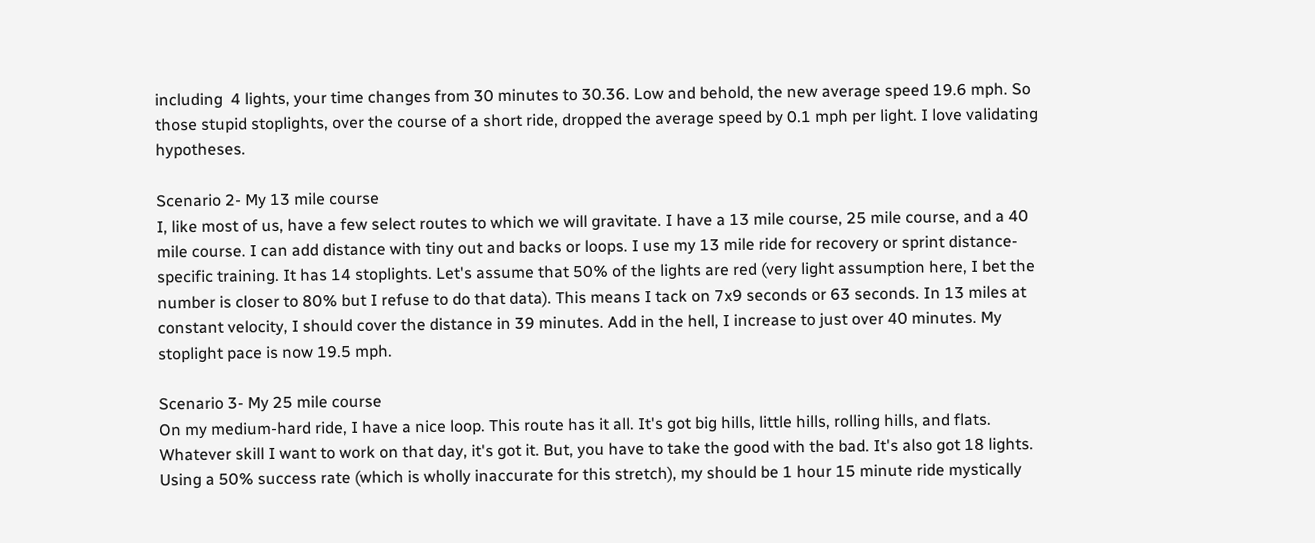including  4 lights, your time changes from 30 minutes to 30.36. Low and behold, the new average speed 19.6 mph. So those stupid stoplights, over the course of a short ride, dropped the average speed by 0.1 mph per light. I love validating hypotheses.

Scenario 2- My 13 mile course
I, like most of us, have a few select routes to which we will gravitate. I have a 13 mile course, 25 mile course, and a 40 mile course. I can add distance with tiny out and backs or loops. I use my 13 mile ride for recovery or sprint distance-specific training. It has 14 stoplights. Let's assume that 50% of the lights are red (very light assumption here, I bet the number is closer to 80% but I refuse to do that data). This means I tack on 7x9 seconds or 63 seconds. In 13 miles at constant velocity, I should cover the distance in 39 minutes. Add in the hell, I increase to just over 40 minutes. My stoplight pace is now 19.5 mph.

Scenario 3- My 25 mile course
On my medium-hard ride, I have a nice loop. This route has it all. It's got big hills, little hills, rolling hills, and flats. Whatever skill I want to work on that day, it's got it. But, you have to take the good with the bad. It's also got 18 lights. Using a 50% success rate (which is wholly inaccurate for this stretch), my should be 1 hour 15 minute ride mystically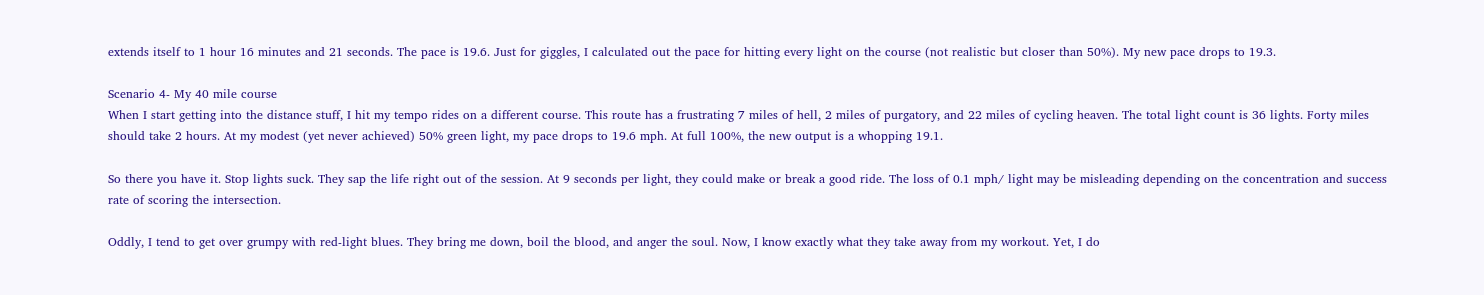extends itself to 1 hour 16 minutes and 21 seconds. The pace is 19.6. Just for giggles, I calculated out the pace for hitting every light on the course (not realistic but closer than 50%). My new pace drops to 19.3.

Scenario 4- My 40 mile course
When I start getting into the distance stuff, I hit my tempo rides on a different course. This route has a frustrating 7 miles of hell, 2 miles of purgatory, and 22 miles of cycling heaven. The total light count is 36 lights. Forty miles should take 2 hours. At my modest (yet never achieved) 50% green light, my pace drops to 19.6 mph. At full 100%, the new output is a whopping 19.1.

So there you have it. Stop lights suck. They sap the life right out of the session. At 9 seconds per light, they could make or break a good ride. The loss of 0.1 mph/ light may be misleading depending on the concentration and success rate of scoring the intersection.

Oddly, I tend to get over grumpy with red-light blues. They bring me down, boil the blood, and anger the soul. Now, I know exactly what they take away from my workout. Yet, I do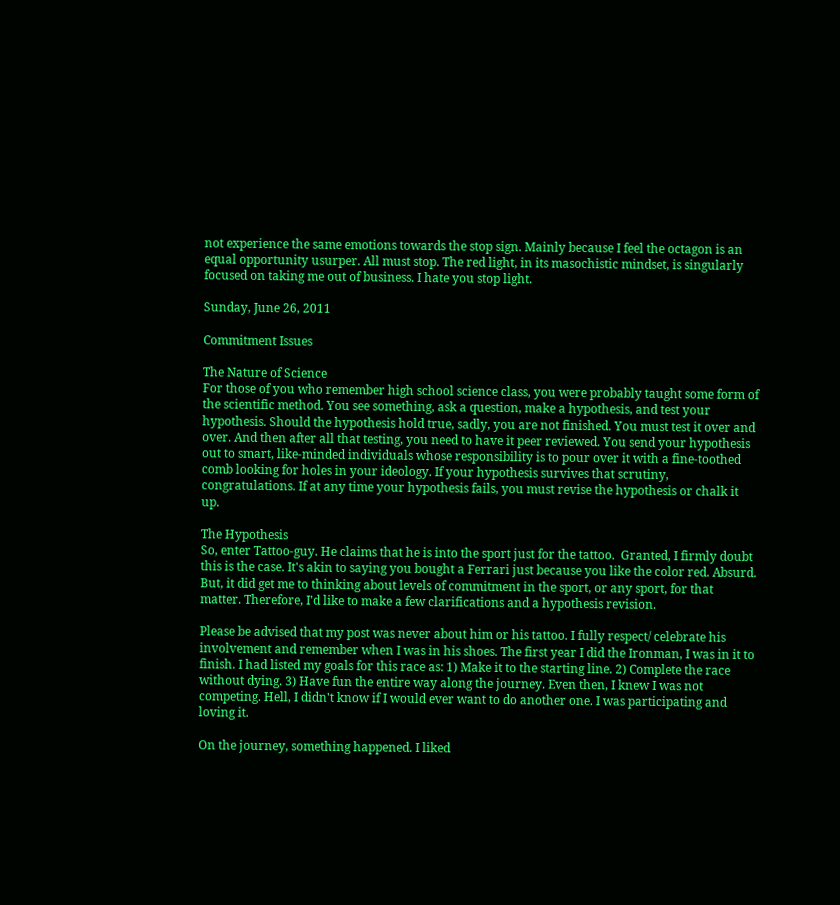not experience the same emotions towards the stop sign. Mainly because I feel the octagon is an equal opportunity usurper. All must stop. The red light, in its masochistic mindset, is singularly focused on taking me out of business. I hate you stop light.

Sunday, June 26, 2011

Commitment Issues

The Nature of Science
For those of you who remember high school science class, you were probably taught some form of the scientific method. You see something, ask a question, make a hypothesis, and test your hypothesis. Should the hypothesis hold true, sadly, you are not finished. You must test it over and over. And then after all that testing, you need to have it peer reviewed. You send your hypothesis out to smart, like-minded individuals whose responsibility is to pour over it with a fine-toothed comb looking for holes in your ideology. If your hypothesis survives that scrutiny, congratulations. If at any time your hypothesis fails, you must revise the hypothesis or chalk it up.

The Hypothesis
So, enter Tattoo-guy. He claims that he is into the sport just for the tattoo.  Granted, I firmly doubt this is the case. It's akin to saying you bought a Ferrari just because you like the color red. Absurd. But, it did get me to thinking about levels of commitment in the sport, or any sport, for that matter. Therefore, I'd like to make a few clarifications and a hypothesis revision.

Please be advised that my post was never about him or his tattoo. I fully respect/ celebrate his involvement and remember when I was in his shoes. The first year I did the Ironman, I was in it to finish. I had listed my goals for this race as: 1) Make it to the starting line. 2) Complete the race without dying. 3) Have fun the entire way along the journey. Even then, I knew I was not competing. Hell, I didn't know if I would ever want to do another one. I was participating and loving it.

On the journey, something happened. I liked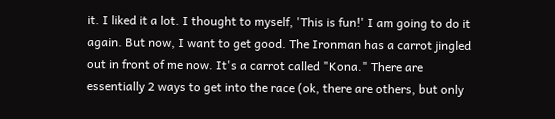it. I liked it a lot. I thought to myself, 'This is fun!' I am going to do it again. But now, I want to get good. The Ironman has a carrot jingled out in front of me now. It's a carrot called "Kona." There are essentially 2 ways to get into the race (ok, there are others, but only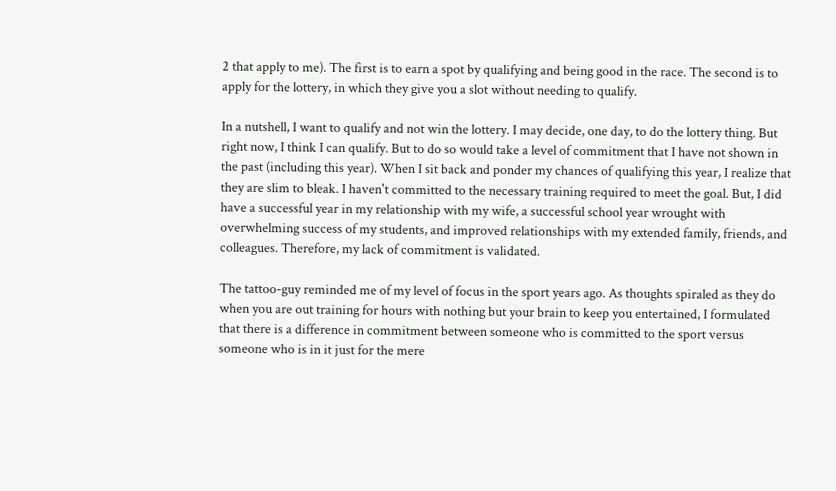2 that apply to me). The first is to earn a spot by qualifying and being good in the race. The second is to apply for the lottery, in which they give you a slot without needing to qualify.

In a nutshell, I want to qualify and not win the lottery. I may decide, one day, to do the lottery thing. But right now, I think I can qualify. But to do so would take a level of commitment that I have not shown in the past (including this year). When I sit back and ponder my chances of qualifying this year, I realize that they are slim to bleak. I haven't committed to the necessary training required to meet the goal. But, I did have a successful year in my relationship with my wife, a successful school year wrought with overwhelming success of my students, and improved relationships with my extended family, friends, and colleagues. Therefore, my lack of commitment is validated.

The tattoo-guy reminded me of my level of focus in the sport years ago. As thoughts spiraled as they do when you are out training for hours with nothing but your brain to keep you entertained, I formulated that there is a difference in commitment between someone who is committed to the sport versus someone who is in it just for the mere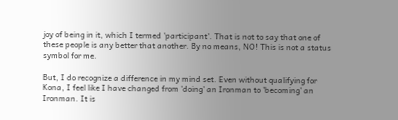joy of being in it, which I termed 'participant'. That is not to say that one of these people is any better that another. By no means, NO! This is not a status symbol for me.

But, I do recognize a difference in my mind set. Even without qualifying for Kona, I feel like I have changed from 'doing' an Ironman to 'becoming' an Ironman. It is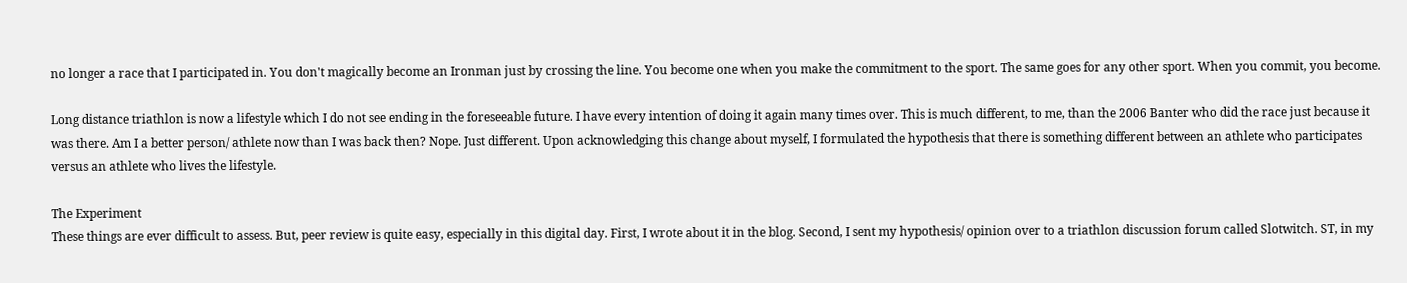no longer a race that I participated in. You don't magically become an Ironman just by crossing the line. You become one when you make the commitment to the sport. The same goes for any other sport. When you commit, you become.

Long distance triathlon is now a lifestyle which I do not see ending in the foreseeable future. I have every intention of doing it again many times over. This is much different, to me, than the 2006 Banter who did the race just because it was there. Am I a better person/ athlete now than I was back then? Nope. Just different. Upon acknowledging this change about myself, I formulated the hypothesis that there is something different between an athlete who participates versus an athlete who lives the lifestyle.

The Experiment
These things are ever difficult to assess. But, peer review is quite easy, especially in this digital day. First, I wrote about it in the blog. Second, I sent my hypothesis/ opinion over to a triathlon discussion forum called Slotwitch. ST, in my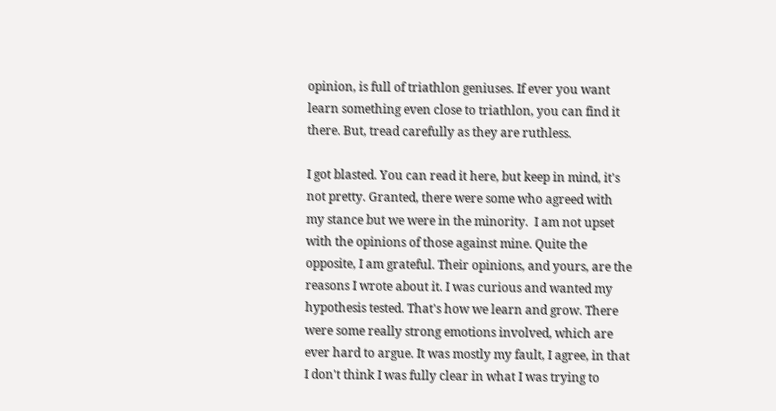opinion, is full of triathlon geniuses. If ever you want learn something even close to triathlon, you can find it there. But, tread carefully as they are ruthless.

I got blasted. You can read it here, but keep in mind, it's not pretty. Granted, there were some who agreed with my stance but we were in the minority.  I am not upset with the opinions of those against mine. Quite the opposite, I am grateful. Their opinions, and yours, are the reasons I wrote about it. I was curious and wanted my hypothesis tested. That's how we learn and grow. There were some really strong emotions involved, which are ever hard to argue. It was mostly my fault, I agree, in that I don't think I was fully clear in what I was trying to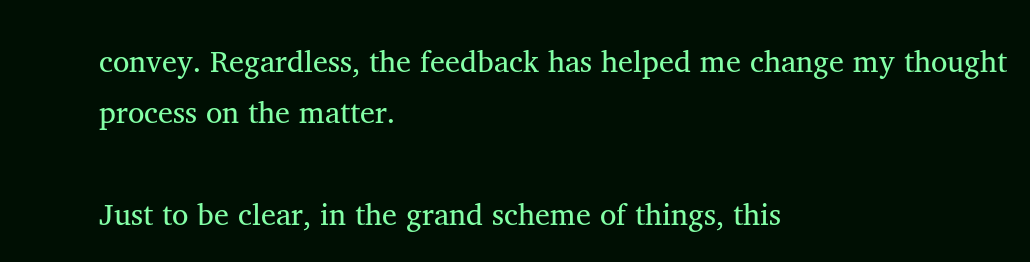convey. Regardless, the feedback has helped me change my thought process on the matter.

Just to be clear, in the grand scheme of things, this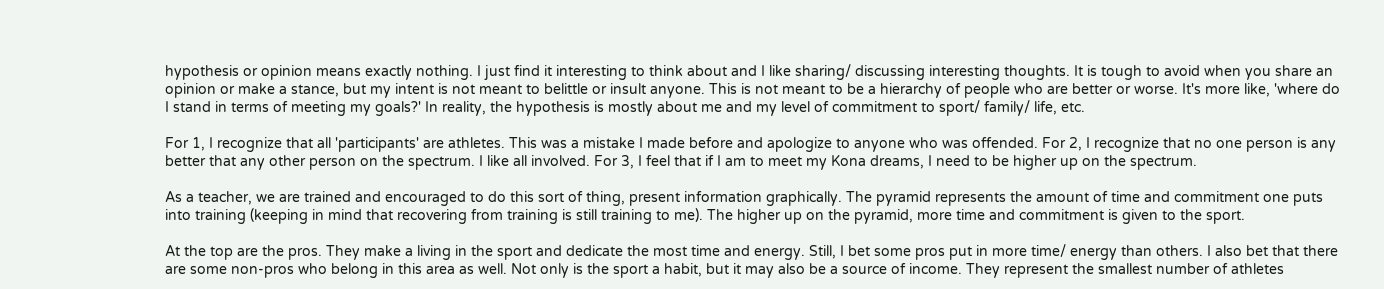hypothesis or opinion means exactly nothing. I just find it interesting to think about and I like sharing/ discussing interesting thoughts. It is tough to avoid when you share an opinion or make a stance, but my intent is not meant to belittle or insult anyone. This is not meant to be a hierarchy of people who are better or worse. It's more like, 'where do I stand in terms of meeting my goals?' In reality, the hypothesis is mostly about me and my level of commitment to sport/ family/ life, etc.

For 1, I recognize that all 'participants' are athletes. This was a mistake I made before and apologize to anyone who was offended. For 2, I recognize that no one person is any better that any other person on the spectrum. I like all involved. For 3, I feel that if I am to meet my Kona dreams, I need to be higher up on the spectrum.

As a teacher, we are trained and encouraged to do this sort of thing, present information graphically. The pyramid represents the amount of time and commitment one puts into training (keeping in mind that recovering from training is still training to me). The higher up on the pyramid, more time and commitment is given to the sport.

At the top are the pros. They make a living in the sport and dedicate the most time and energy. Still, I bet some pros put in more time/ energy than others. I also bet that there are some non-pros who belong in this area as well. Not only is the sport a habit, but it may also be a source of income. They represent the smallest number of athletes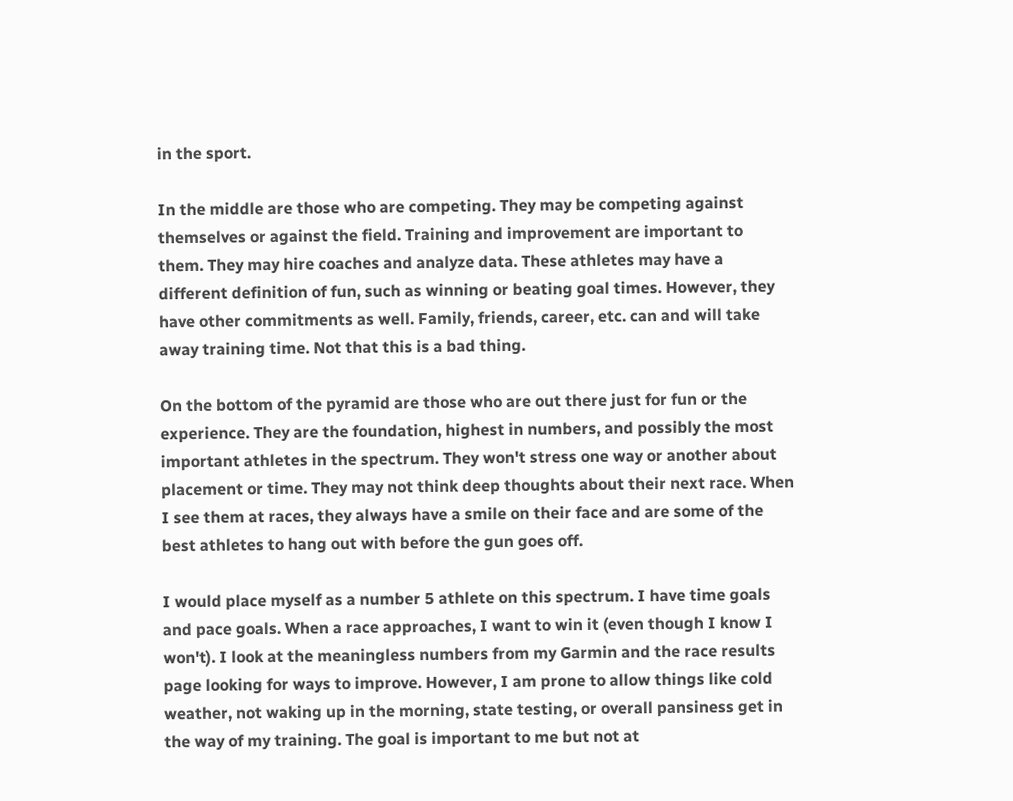in the sport.

In the middle are those who are competing. They may be competing against themselves or against the field. Training and improvement are important to them. They may hire coaches and analyze data. These athletes may have a different definition of fun, such as winning or beating goal times. However, they have other commitments as well. Family, friends, career, etc. can and will take away training time. Not that this is a bad thing.

On the bottom of the pyramid are those who are out there just for fun or the experience. They are the foundation, highest in numbers, and possibly the most important athletes in the spectrum. They won't stress one way or another about placement or time. They may not think deep thoughts about their next race. When I see them at races, they always have a smile on their face and are some of the best athletes to hang out with before the gun goes off.

I would place myself as a number 5 athlete on this spectrum. I have time goals and pace goals. When a race approaches, I want to win it (even though I know I won't). I look at the meaningless numbers from my Garmin and the race results page looking for ways to improve. However, I am prone to allow things like cold weather, not waking up in the morning, state testing, or overall pansiness get in the way of my training. The goal is important to me but not at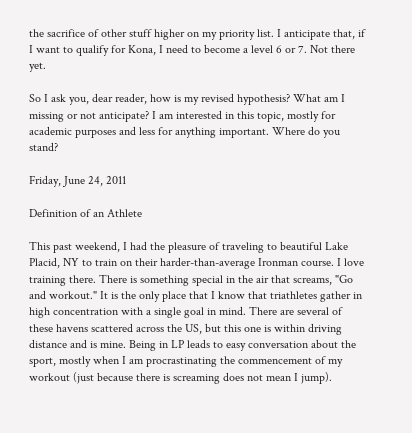the sacrifice of other stuff higher on my priority list. I anticipate that, if I want to qualify for Kona, I need to become a level 6 or 7. Not there yet.

So I ask you, dear reader, how is my revised hypothesis? What am I missing or not anticipate? I am interested in this topic, mostly for academic purposes and less for anything important. Where do you stand?

Friday, June 24, 2011

Definition of an Athlete

This past weekend, I had the pleasure of traveling to beautiful Lake Placid, NY to train on their harder-than-average Ironman course. I love training there. There is something special in the air that screams, "Go and workout." It is the only place that I know that triathletes gather in high concentration with a single goal in mind. There are several of these havens scattered across the US, but this one is within driving distance and is mine. Being in LP leads to easy conversation about the sport, mostly when I am procrastinating the commencement of my workout (just because there is screaming does not mean I jump).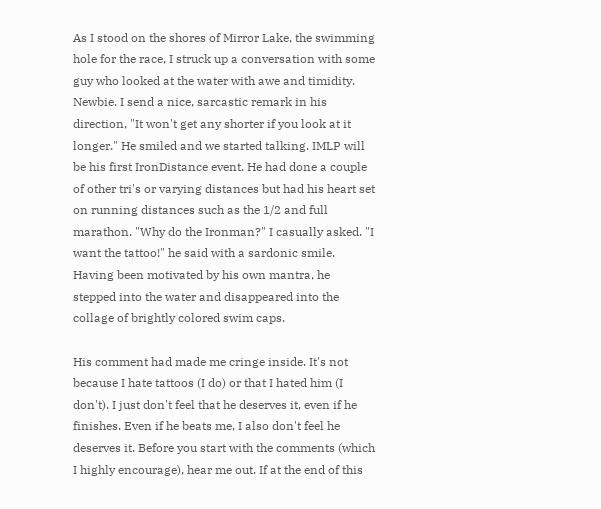As I stood on the shores of Mirror Lake, the swimming hole for the race, I struck up a conversation with some guy who looked at the water with awe and timidity. Newbie. I send a nice, sarcastic remark in his direction, "It won't get any shorter if you look at it longer." He smiled and we started talking. IMLP will be his first IronDistance event. He had done a couple of other tri's or varying distances but had his heart set on running distances such as the 1/2 and full marathon. "Why do the Ironman?" I casually asked. "I want the tattoo!" he said with a sardonic smile. Having been motivated by his own mantra, he stepped into the water and disappeared into the collage of brightly colored swim caps.

His comment had made me cringe inside. It's not because I hate tattoos (I do) or that I hated him (I don't). I just don't feel that he deserves it, even if he finishes. Even if he beats me, I also don't feel he deserves it. Before you start with the comments (which I highly encourage), hear me out. If at the end of this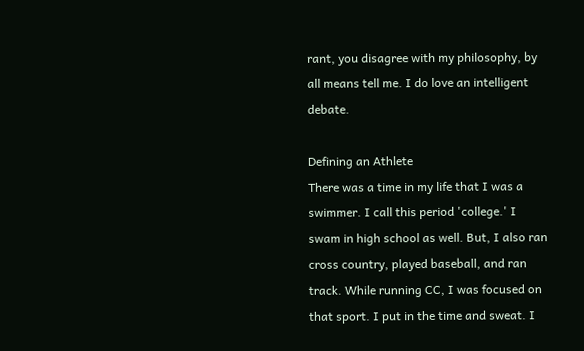rant, you disagree with my philosophy, by all means tell me. I do love an intelligent debate.

Defining an Athlete
There was a time in my life that I was a swimmer. I call this period 'college.' I swam in high school as well. But, I also ran cross country, played baseball, and ran track. While running CC, I was focused on that sport. I put in the time and sweat. I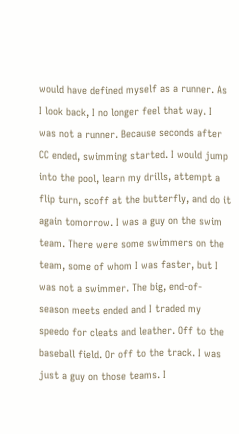would have defined myself as a runner. As I look back, I no longer feel that way. I was not a runner. Because seconds after CC ended, swimming started. I would jump into the pool, learn my drills, attempt a flip turn, scoff at the butterfly, and do it again tomorrow. I was a guy on the swim team. There were some swimmers on the team, some of whom I was faster, but I was not a swimmer. The big, end-of-season meets ended and I traded my speedo for cleats and leather. Off to the baseball field. Or off to the track. I was just a guy on those teams. I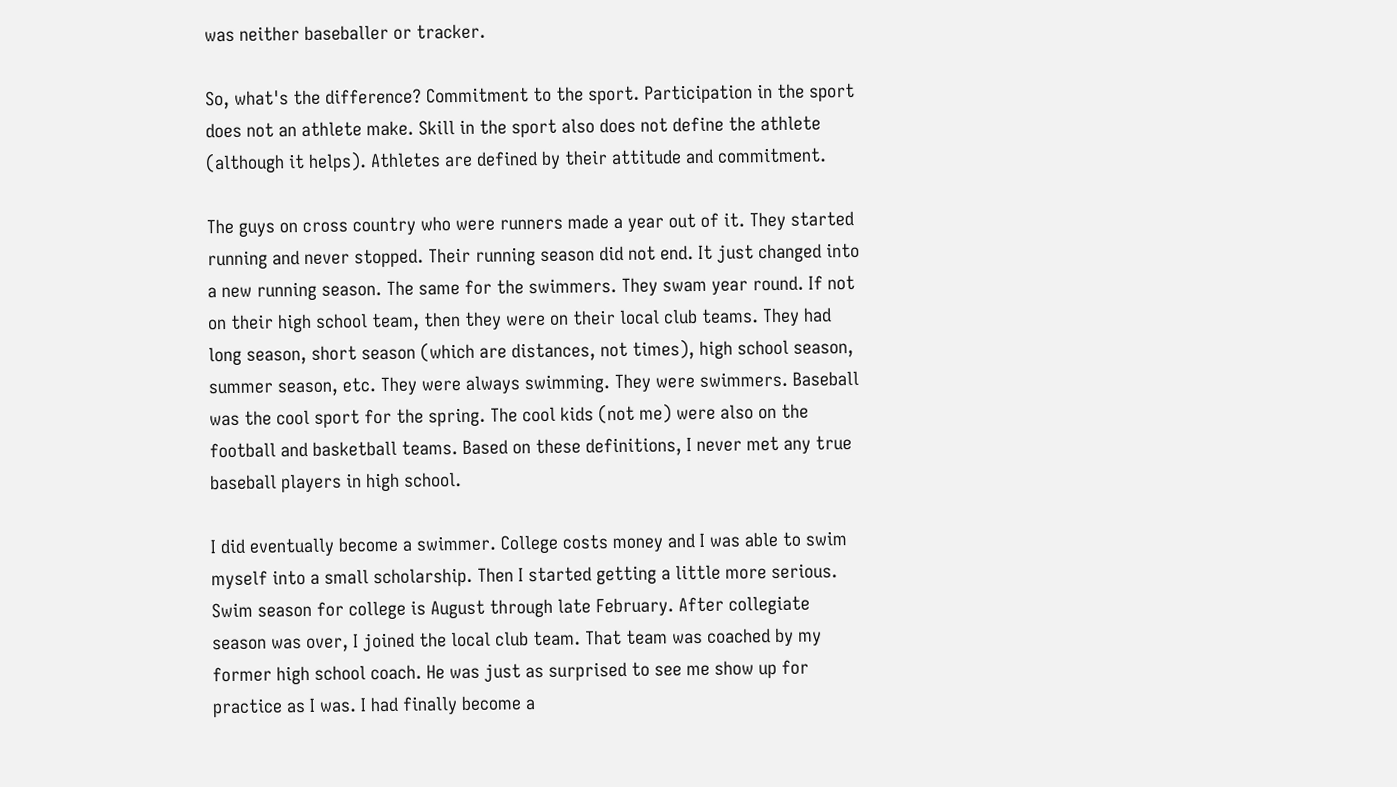was neither baseballer or tracker.

So, what's the difference? Commitment to the sport. Participation in the sport does not an athlete make. Skill in the sport also does not define the athlete (although it helps). Athletes are defined by their attitude and commitment.

The guys on cross country who were runners made a year out of it. They started running and never stopped. Their running season did not end. It just changed into a new running season. The same for the swimmers. They swam year round. If not on their high school team, then they were on their local club teams. They had long season, short season (which are distances, not times), high school season, summer season, etc. They were always swimming. They were swimmers. Baseball was the cool sport for the spring. The cool kids (not me) were also on the football and basketball teams. Based on these definitions, I never met any true baseball players in high school.

I did eventually become a swimmer. College costs money and I was able to swim myself into a small scholarship. Then I started getting a little more serious. Swim season for college is August through late February. After collegiate season was over, I joined the local club team. That team was coached by my former high school coach. He was just as surprised to see me show up for practice as I was. I had finally become a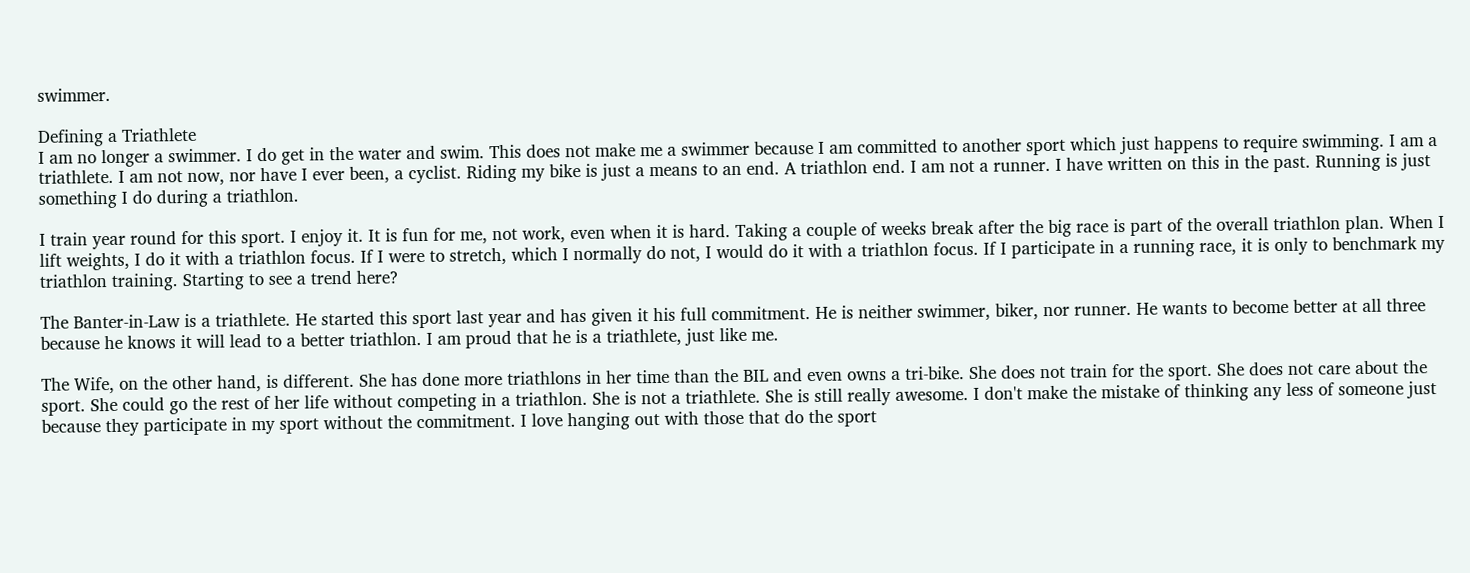swimmer.

Defining a Triathlete
I am no longer a swimmer. I do get in the water and swim. This does not make me a swimmer because I am committed to another sport which just happens to require swimming. I am a triathlete. I am not now, nor have I ever been, a cyclist. Riding my bike is just a means to an end. A triathlon end. I am not a runner. I have written on this in the past. Running is just something I do during a triathlon.

I train year round for this sport. I enjoy it. It is fun for me, not work, even when it is hard. Taking a couple of weeks break after the big race is part of the overall triathlon plan. When I lift weights, I do it with a triathlon focus. If I were to stretch, which I normally do not, I would do it with a triathlon focus. If I participate in a running race, it is only to benchmark my triathlon training. Starting to see a trend here?

The Banter-in-Law is a triathlete. He started this sport last year and has given it his full commitment. He is neither swimmer, biker, nor runner. He wants to become better at all three because he knows it will lead to a better triathlon. I am proud that he is a triathlete, just like me.

The Wife, on the other hand, is different. She has done more triathlons in her time than the BIL and even owns a tri-bike. She does not train for the sport. She does not care about the sport. She could go the rest of her life without competing in a triathlon. She is not a triathlete. She is still really awesome. I don't make the mistake of thinking any less of someone just because they participate in my sport without the commitment. I love hanging out with those that do the sport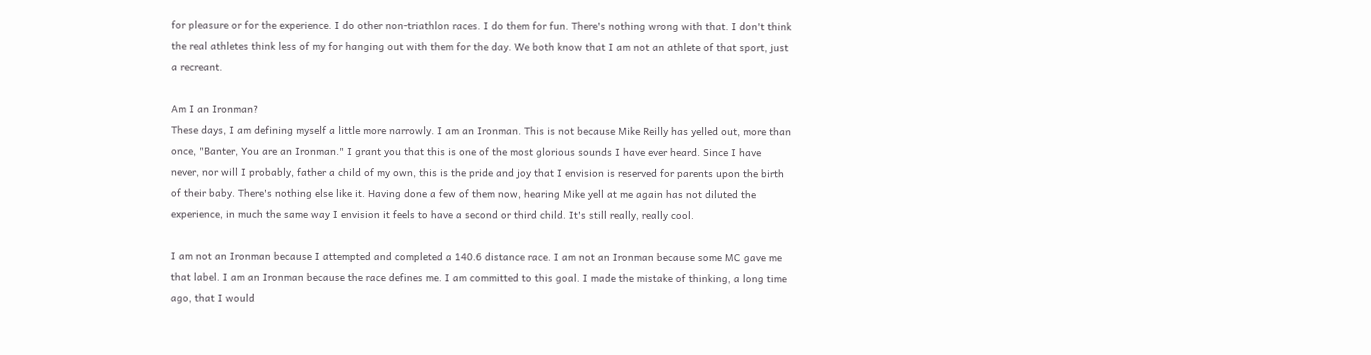for pleasure or for the experience. I do other non-triathlon races. I do them for fun. There's nothing wrong with that. I don't think the real athletes think less of my for hanging out with them for the day. We both know that I am not an athlete of that sport, just a recreant.

Am I an Ironman?
These days, I am defining myself a little more narrowly. I am an Ironman. This is not because Mike Reilly has yelled out, more than once, "Banter, You are an Ironman." I grant you that this is one of the most glorious sounds I have ever heard. Since I have never, nor will I probably, father a child of my own, this is the pride and joy that I envision is reserved for parents upon the birth of their baby. There's nothing else like it. Having done a few of them now, hearing Mike yell at me again has not diluted the experience, in much the same way I envision it feels to have a second or third child. It's still really, really cool.

I am not an Ironman because I attempted and completed a 140.6 distance race. I am not an Ironman because some MC gave me that label. I am an Ironman because the race defines me. I am committed to this goal. I made the mistake of thinking, a long time ago, that I would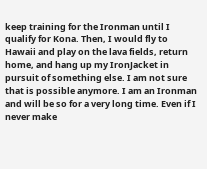keep training for the Ironman until I qualify for Kona. Then, I would fly to Hawaii and play on the lava fields, return home, and hang up my IronJacket in pursuit of something else. I am not sure that is possible anymore. I am an Ironman and will be so for a very long time. Even if I never make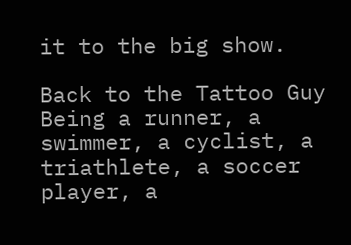it to the big show.

Back to the Tattoo Guy
Being a runner, a swimmer, a cyclist, a triathlete, a soccer player, a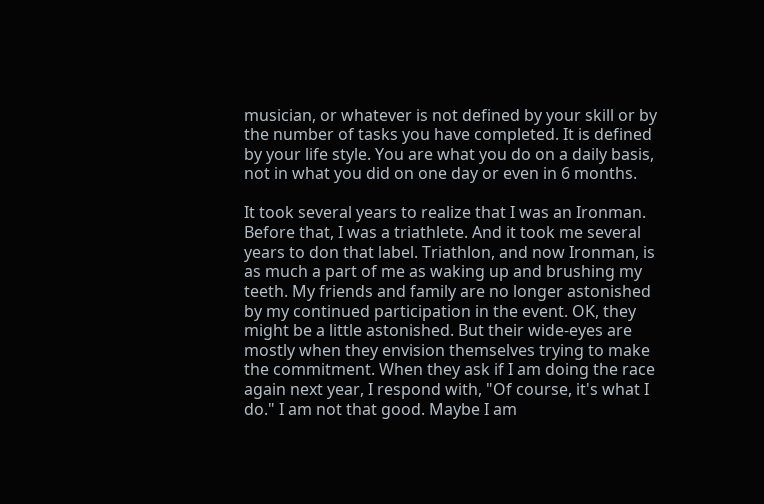musician, or whatever is not defined by your skill or by the number of tasks you have completed. It is defined by your life style. You are what you do on a daily basis, not in what you did on one day or even in 6 months.

It took several years to realize that I was an Ironman. Before that, I was a triathlete. And it took me several years to don that label. Triathlon, and now Ironman, is as much a part of me as waking up and brushing my teeth. My friends and family are no longer astonished by my continued participation in the event. OK, they might be a little astonished. But their wide-eyes are mostly when they envision themselves trying to make the commitment. When they ask if I am doing the race again next year, I respond with, "Of course, it's what I do." I am not that good. Maybe I am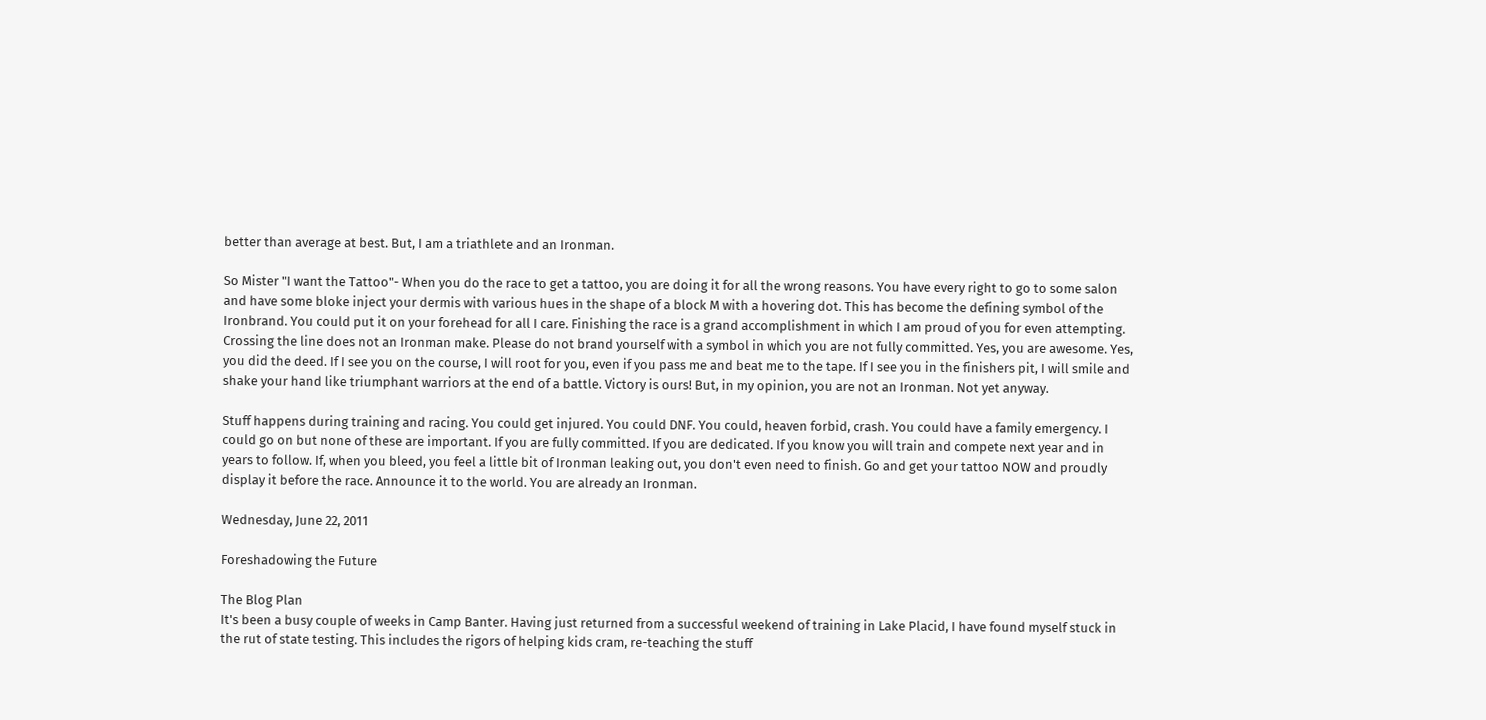better than average at best. But, I am a triathlete and an Ironman.

So Mister "I want the Tattoo"- When you do the race to get a tattoo, you are doing it for all the wrong reasons. You have every right to go to some salon and have some bloke inject your dermis with various hues in the shape of a block M with a hovering dot. This has become the defining symbol of the Ironbrand. You could put it on your forehead for all I care. Finishing the race is a grand accomplishment in which I am proud of you for even attempting. Crossing the line does not an Ironman make. Please do not brand yourself with a symbol in which you are not fully committed. Yes, you are awesome. Yes, you did the deed. If I see you on the course, I will root for you, even if you pass me and beat me to the tape. If I see you in the finishers pit, I will smile and shake your hand like triumphant warriors at the end of a battle. Victory is ours! But, in my opinion, you are not an Ironman. Not yet anyway.

Stuff happens during training and racing. You could get injured. You could DNF. You could, heaven forbid, crash. You could have a family emergency. I could go on but none of these are important. If you are fully committed. If you are dedicated. If you know you will train and compete next year and in years to follow. If, when you bleed, you feel a little bit of Ironman leaking out, you don't even need to finish. Go and get your tattoo NOW and proudly display it before the race. Announce it to the world. You are already an Ironman.

Wednesday, June 22, 2011

Foreshadowing the Future

The Blog Plan
It's been a busy couple of weeks in Camp Banter. Having just returned from a successful weekend of training in Lake Placid, I have found myself stuck in the rut of state testing. This includes the rigors of helping kids cram, re-teaching the stuff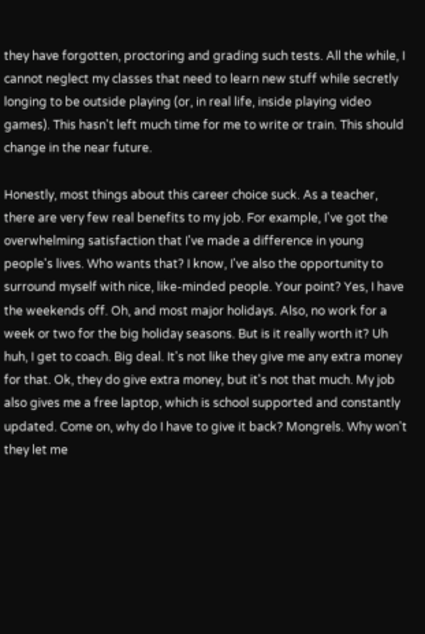they have forgotten, proctoring and grading such tests. All the while, I cannot neglect my classes that need to learn new stuff while secretly longing to be outside playing (or, in real life, inside playing video games). This hasn't left much time for me to write or train. This should change in the near future.

Honestly, most things about this career choice suck. As a teacher, there are very few real benefits to my job. For example, I've got the overwhelming satisfaction that I've made a difference in young people's lives. Who wants that? I know, I've also the opportunity to surround myself with nice, like-minded people. Your point? Yes, I have the weekends off. Oh, and most major holidays. Also, no work for a week or two for the big holiday seasons. But is it really worth it? Uh huh, I get to coach. Big deal. It's not like they give me any extra money for that. Ok, they do give extra money, but it's not that much. My job also gives me a free laptop, which is school supported and constantly updated. Come on, why do I have to give it back? Mongrels. Why won't they let me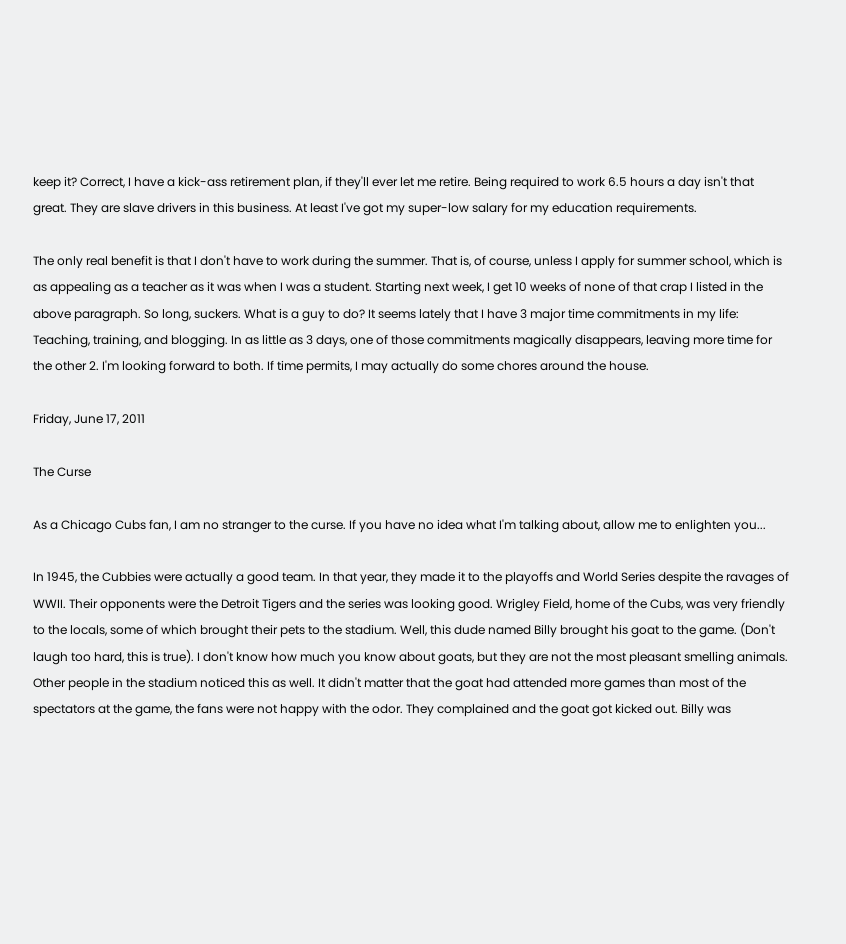keep it? Correct, I have a kick-ass retirement plan, if they'll ever let me retire. Being required to work 6.5 hours a day isn't that great. They are slave drivers in this business. At least I've got my super-low salary for my education requirements.

The only real benefit is that I don't have to work during the summer. That is, of course, unless I apply for summer school, which is as appealing as a teacher as it was when I was a student. Starting next week, I get 10 weeks of none of that crap I listed in the above paragraph. So long, suckers. What is a guy to do? It seems lately that I have 3 major time commitments in my life: Teaching, training, and blogging. In as little as 3 days, one of those commitments magically disappears, leaving more time for the other 2. I'm looking forward to both. If time permits, I may actually do some chores around the house.

Friday, June 17, 2011

The Curse

As a Chicago Cubs fan, I am no stranger to the curse. If you have no idea what I'm talking about, allow me to enlighten you...

In 1945, the Cubbies were actually a good team. In that year, they made it to the playoffs and World Series despite the ravages of WWII. Their opponents were the Detroit Tigers and the series was looking good. Wrigley Field, home of the Cubs, was very friendly to the locals, some of which brought their pets to the stadium. Well, this dude named Billy brought his goat to the game. (Don't laugh too hard, this is true). I don't know how much you know about goats, but they are not the most pleasant smelling animals. Other people in the stadium noticed this as well. It didn't matter that the goat had attended more games than most of the spectators at the game, the fans were not happy with the odor. They complained and the goat got kicked out. Billy was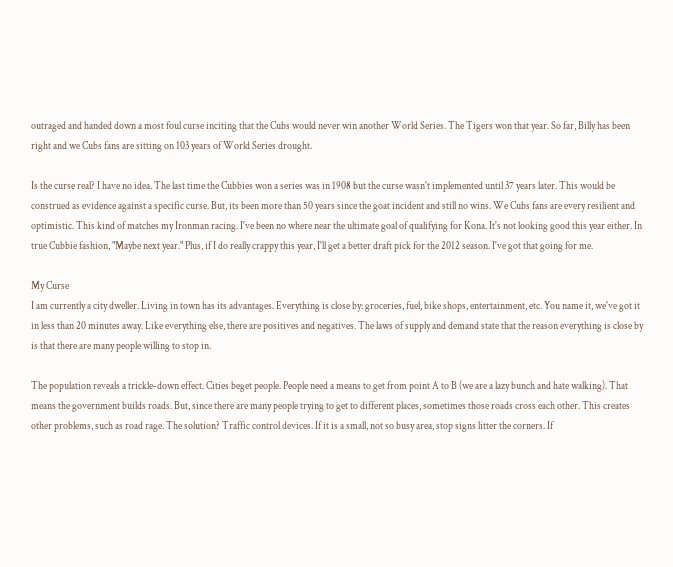outraged and handed down a most foul curse inciting that the Cubs would never win another World Series. The Tigers won that year. So far, Billy has been right and we Cubs fans are sitting on 103 years of World Series drought.

Is the curse real? I have no idea. The last time the Cubbies won a series was in 1908 but the curse wasn't implemented until 37 years later. This would be construed as evidence against a specific curse. But, its been more than 50 years since the goat incident and still no wins. We Cubs fans are every resilient and optimistic. This kind of matches my Ironman racing. I've been no where near the ultimate goal of qualifying for Kona. It's not looking good this year either. In true Cubbie fashion, "Maybe next year." Plus, if I do really crappy this year, I'll get a better draft pick for the 2012 season. I've got that going for me.

My Curse
I am currently a city dweller. Living in town has its advantages. Everything is close by: groceries, fuel, bike shops, entertainment, etc. You name it, we've got it in less than 20 minutes away. Like everything else, there are positives and negatives. The laws of supply and demand state that the reason everything is close by is that there are many people willing to stop in.

The population reveals a trickle-down effect. Cities beget people. People need a means to get from point A to B (we are a lazy bunch and hate walking). That means the government builds roads. But, since there are many people trying to get to different places, sometimes those roads cross each other. This creates other problems, such as road rage. The solution? Traffic control devices. If it is a small, not so busy area, stop signs litter the corners. If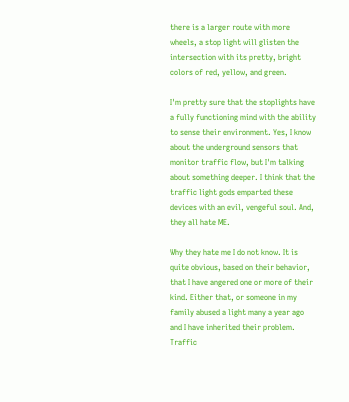there is a larger route with more wheels, a stop light will glisten the intersection with its pretty, bright colors of red, yellow, and green.

I'm pretty sure that the stoplights have a fully functioning mind with the ability to sense their environment. Yes, I know about the underground sensors that monitor traffic flow, but I'm talking about something deeper. I think that the traffic light gods emparted these devices with an evil, vengeful soul. And, they all hate ME.

Why they hate me I do not know. It is quite obvious, based on their behavior, that I have angered one or more of their kind. Either that, or someone in my family abused a light many a year ago and I have inherited their problem. Traffic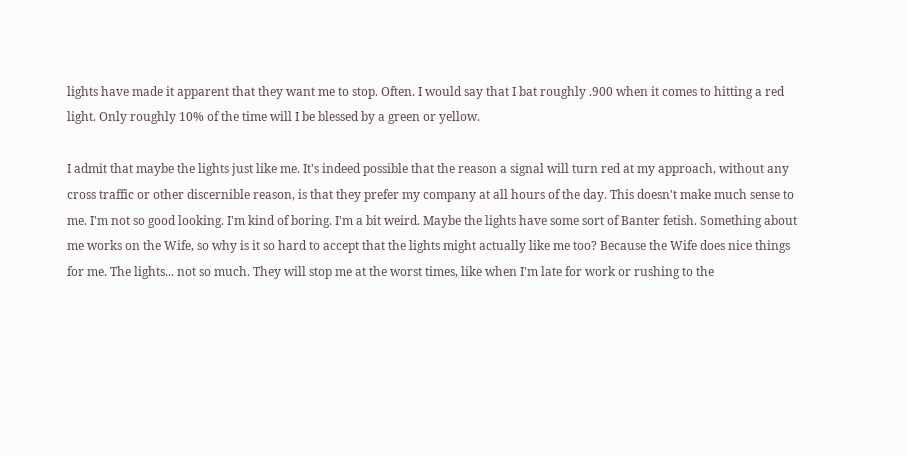lights have made it apparent that they want me to stop. Often. I would say that I bat roughly .900 when it comes to hitting a red light. Only roughly 10% of the time will I be blessed by a green or yellow.

I admit that maybe the lights just like me. It's indeed possible that the reason a signal will turn red at my approach, without any cross traffic or other discernible reason, is that they prefer my company at all hours of the day. This doesn't make much sense to me. I'm not so good looking. I'm kind of boring. I'm a bit weird. Maybe the lights have some sort of Banter fetish. Something about me works on the Wife, so why is it so hard to accept that the lights might actually like me too? Because the Wife does nice things for me. The lights... not so much. They will stop me at the worst times, like when I'm late for work or rushing to the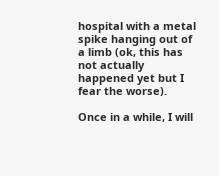hospital with a metal spike hanging out of a limb (ok, this has not actually happened yet but I fear the worse).

Once in a while, I will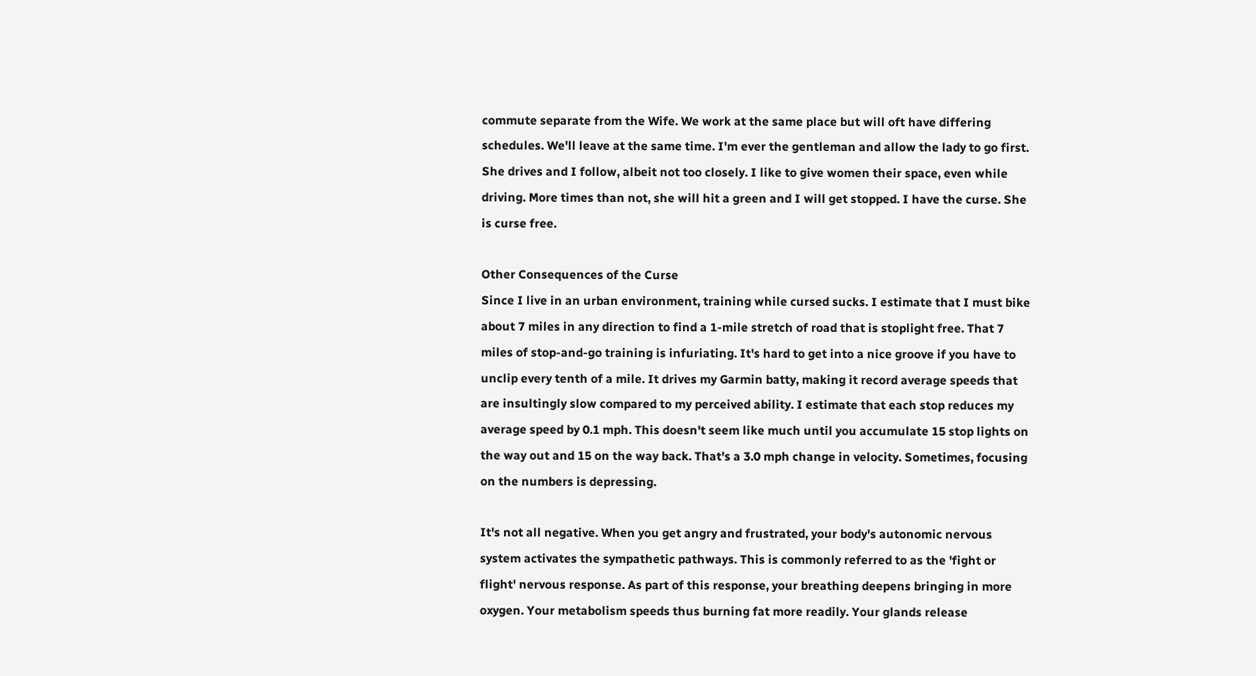commute separate from the Wife. We work at the same place but will oft have differing schedules. We'll leave at the same time. I'm ever the gentleman and allow the lady to go first. She drives and I follow, albeit not too closely. I like to give women their space, even while driving. More times than not, she will hit a green and I will get stopped. I have the curse. She is curse free.

Other Consequences of the Curse
Since I live in an urban environment, training while cursed sucks. I estimate that I must bike about 7 miles in any direction to find a 1-mile stretch of road that is stoplight free. That 7 miles of stop-and-go training is infuriating. It's hard to get into a nice groove if you have to unclip every tenth of a mile. It drives my Garmin batty, making it record average speeds that are insultingly slow compared to my perceived ability. I estimate that each stop reduces my average speed by 0.1 mph. This doesn't seem like much until you accumulate 15 stop lights on the way out and 15 on the way back. That's a 3.0 mph change in velocity. Sometimes, focusing on the numbers is depressing.

It's not all negative. When you get angry and frustrated, your body's autonomic nervous  system activates the sympathetic pathways. This is commonly referred to as the 'fight or flight' nervous response. As part of this response, your breathing deepens bringing in more oxygen. Your metabolism speeds thus burning fat more readily. Your glands release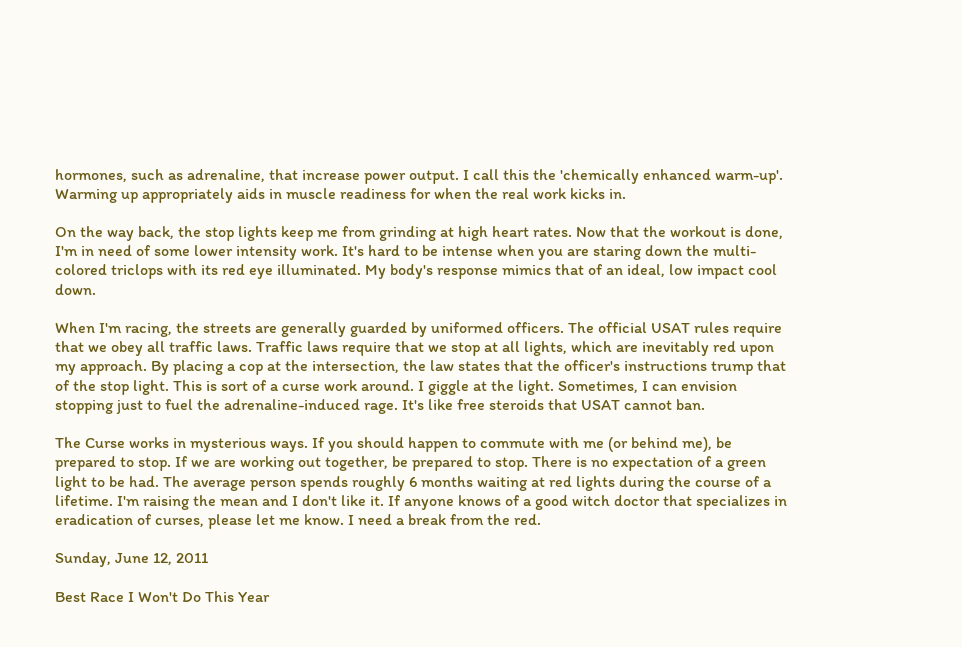hormones, such as adrenaline, that increase power output. I call this the 'chemically enhanced warm-up'. Warming up appropriately aids in muscle readiness for when the real work kicks in.

On the way back, the stop lights keep me from grinding at high heart rates. Now that the workout is done, I'm in need of some lower intensity work. It's hard to be intense when you are staring down the multi-colored triclops with its red eye illuminated. My body's response mimics that of an ideal, low impact cool down.

When I'm racing, the streets are generally guarded by uniformed officers. The official USAT rules require that we obey all traffic laws. Traffic laws require that we stop at all lights, which are inevitably red upon my approach. By placing a cop at the intersection, the law states that the officer's instructions trump that of the stop light. This is sort of a curse work around. I giggle at the light. Sometimes, I can envision stopping just to fuel the adrenaline-induced rage. It's like free steroids that USAT cannot ban.

The Curse works in mysterious ways. If you should happen to commute with me (or behind me), be prepared to stop. If we are working out together, be prepared to stop. There is no expectation of a green light to be had. The average person spends roughly 6 months waiting at red lights during the course of a lifetime. I'm raising the mean and I don't like it. If anyone knows of a good witch doctor that specializes in eradication of curses, please let me know. I need a break from the red.

Sunday, June 12, 2011

Best Race I Won't Do This Year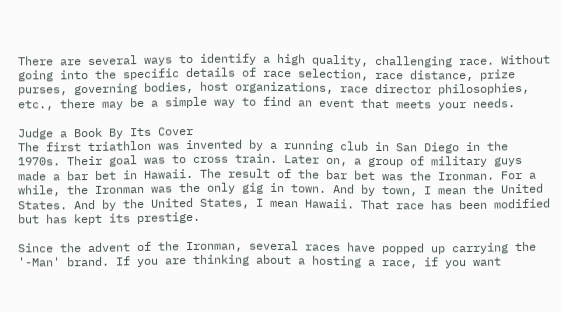There are several ways to identify a high quality, challenging race. Without going into the specific details of race selection, race distance, prize purses, governing bodies, host organizations, race director philosophies, etc., there may be a simple way to find an event that meets your needs.

Judge a Book By Its Cover
The first triathlon was invented by a running club in San Diego in the 1970s. Their goal was to cross train. Later on, a group of military guys made a bar bet in Hawaii. The result of the bar bet was the Ironman. For a while, the Ironman was the only gig in town. And by town, I mean the United States. And by the United States, I mean Hawaii. That race has been modified but has kept its prestige.

Since the advent of the Ironman, several races have popped up carrying the '-Man' brand. If you are thinking about a hosting a race, if you want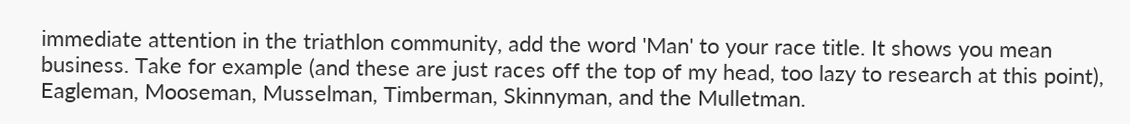immediate attention in the triathlon community, add the word 'Man' to your race title. It shows you mean business. Take for example (and these are just races off the top of my head, too lazy to research at this point), Eagleman, Mooseman, Musselman, Timberman, Skinnyman, and the Mulletman.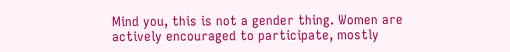Mind you, this is not a gender thing. Women are actively encouraged to participate, mostly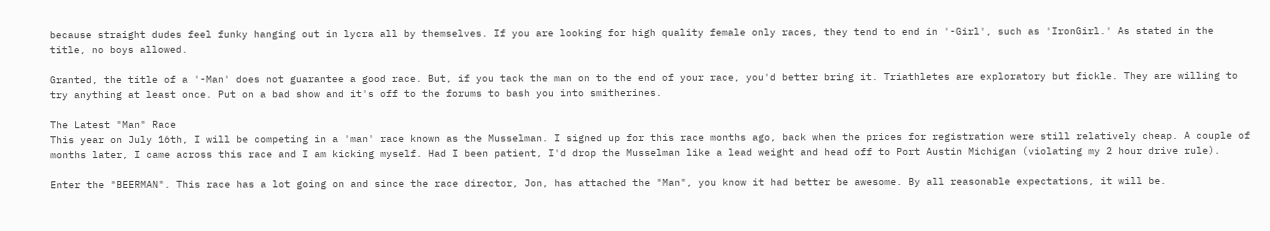because straight dudes feel funky hanging out in lycra all by themselves. If you are looking for high quality female only races, they tend to end in '-Girl', such as 'IronGirl.' As stated in the title, no boys allowed.

Granted, the title of a '-Man' does not guarantee a good race. But, if you tack the man on to the end of your race, you'd better bring it. Triathletes are exploratory but fickle. They are willing to try anything at least once. Put on a bad show and it's off to the forums to bash you into smitherines.

The Latest "Man" Race
This year on July 16th, I will be competing in a 'man' race known as the Musselman. I signed up for this race months ago, back when the prices for registration were still relatively cheap. A couple of months later, I came across this race and I am kicking myself. Had I been patient, I'd drop the Musselman like a lead weight and head off to Port Austin Michigan (violating my 2 hour drive rule).

Enter the "BEERMAN". This race has a lot going on and since the race director, Jon, has attached the "Man", you know it had better be awesome. By all reasonable expectations, it will be.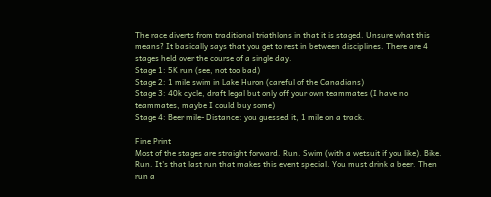The race diverts from traditional triathlons in that it is staged. Unsure what this means? It basically says that you get to rest in between disciplines. There are 4 stages held over the course of a single day.
Stage 1: 5K run (see, not too bad)
Stage 2: 1 mile swim in Lake Huron (careful of the Canadians)
Stage 3: 40k cycle, draft legal but only off your own teammates (I have no teammates, maybe I could buy some)
Stage 4: Beer mile- Distance: you guessed it, 1 mile on a track.

Fine Print
Most of the stages are straight forward. Run. Swim (with a wetsuit if you like). Bike. Run. It's that last run that makes this event special. You must drink a beer. Then run a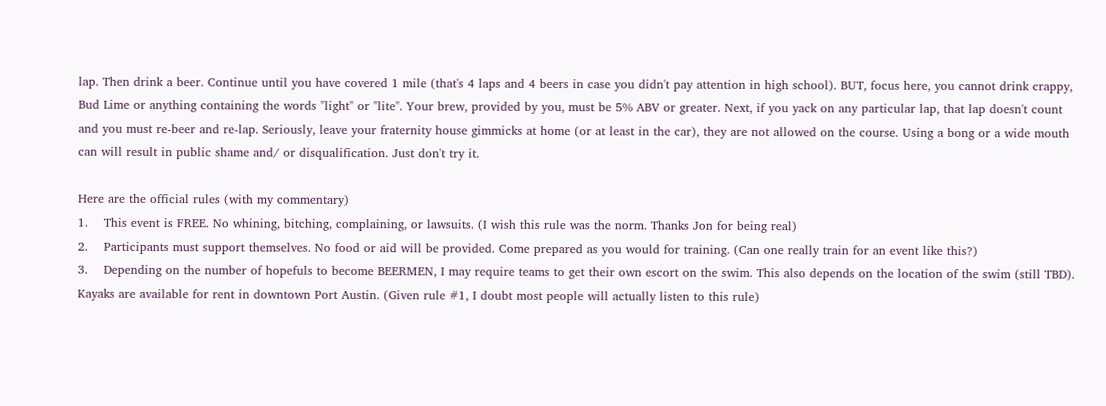lap. Then drink a beer. Continue until you have covered 1 mile (that's 4 laps and 4 beers in case you didn't pay attention in high school). BUT, focus here, you cannot drink crappy, Bud Lime or anything containing the words "light" or "lite". Your brew, provided by you, must be 5% ABV or greater. Next, if you yack on any particular lap, that lap doesn't count and you must re-beer and re-lap. Seriously, leave your fraternity house gimmicks at home (or at least in the car), they are not allowed on the course. Using a bong or a wide mouth can will result in public shame and/ or disqualification. Just don't try it.

Here are the official rules (with my commentary)
1.    This event is FREE. No whining, bitching, complaining, or lawsuits. (I wish this rule was the norm. Thanks Jon for being real)
2.    Participants must support themselves. No food or aid will be provided. Come prepared as you would for training. (Can one really train for an event like this?)
3.    Depending on the number of hopefuls to become BEERMEN, I may require teams to get their own escort on the swim. This also depends on the location of the swim (still TBD). Kayaks are available for rent in downtown Port Austin. (Given rule #1, I doubt most people will actually listen to this rule)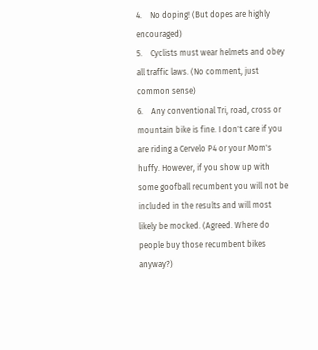4.    No doping! (But dopes are highly encouraged)
5.    Cyclists must wear helmets and obey all traffic laws. (No comment, just common sense)
6.    Any conventional Tri, road, cross or mountain bike is fine. I don't care if you are riding a Cervelo P4 or your Mom's huffy. However, if you show up with some goofball recumbent you will not be included in the results and will most likely be mocked. (Agreed. Where do people buy those recumbent bikes anyway?)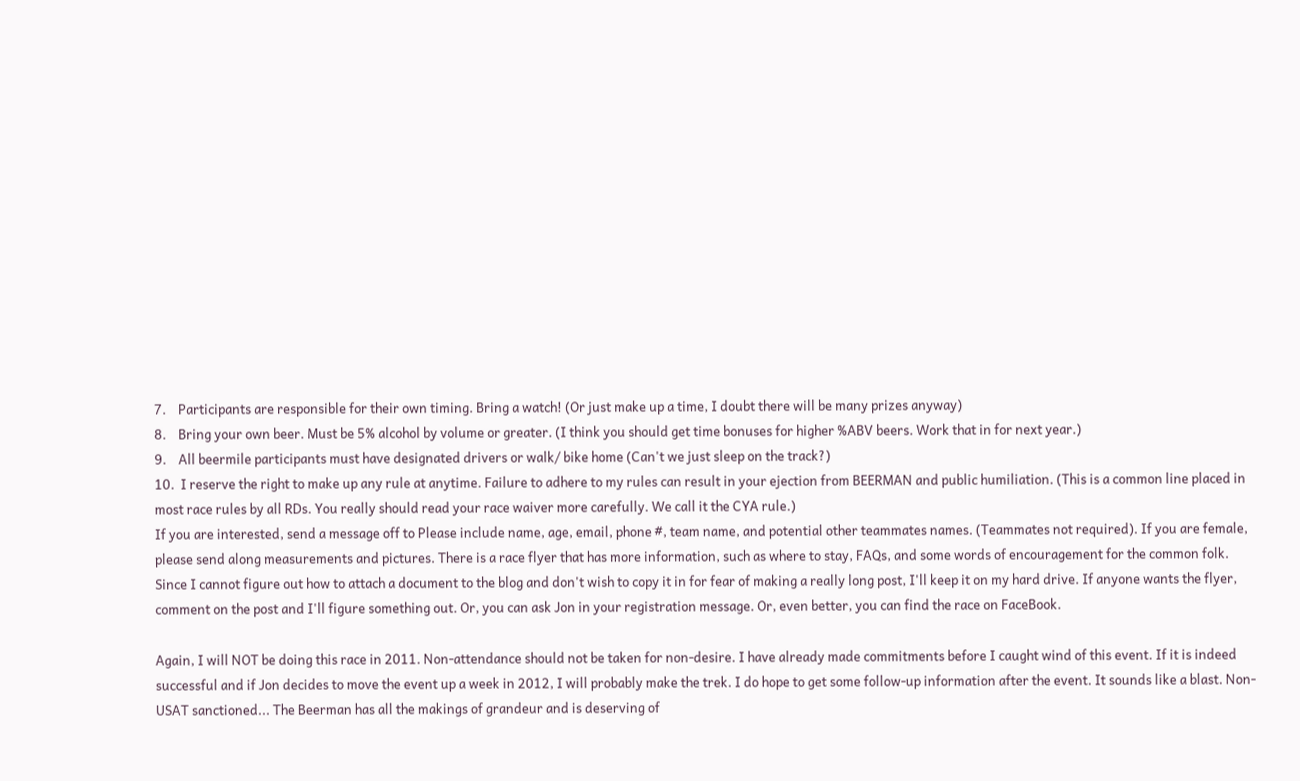7.    Participants are responsible for their own timing. Bring a watch! (Or just make up a time, I doubt there will be many prizes anyway)
8.    Bring your own beer. Must be 5% alcohol by volume or greater. (I think you should get time bonuses for higher %ABV beers. Work that in for next year.)
9.    All beermile participants must have designated drivers or walk/ bike home (Can't we just sleep on the track?)
10.  I reserve the right to make up any rule at anytime. Failure to adhere to my rules can result in your ejection from BEERMAN and public humiliation. (This is a common line placed in most race rules by all RDs. You really should read your race waiver more carefully. We call it the CYA rule.)
If you are interested, send a message off to Please include name, age, email, phone #, team name, and potential other teammates names. (Teammates not required). If you are female, please send along measurements and pictures. There is a race flyer that has more information, such as where to stay, FAQs, and some words of encouragement for the common folk.  Since I cannot figure out how to attach a document to the blog and don't wish to copy it in for fear of making a really long post, I'll keep it on my hard drive. If anyone wants the flyer, comment on the post and I'll figure something out. Or, you can ask Jon in your registration message. Or, even better, you can find the race on FaceBook.

Again, I will NOT be doing this race in 2011. Non-attendance should not be taken for non-desire. I have already made commitments before I caught wind of this event. If it is indeed successful and if Jon decides to move the event up a week in 2012, I will probably make the trek. I do hope to get some follow-up information after the event. It sounds like a blast. Non- USAT sanctioned... The Beerman has all the makings of grandeur and is deserving of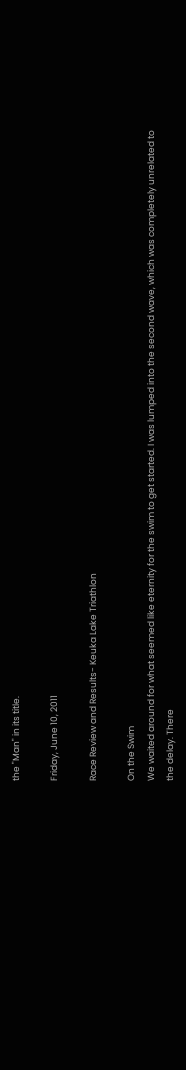the "Man" in its title.

Friday, June 10, 2011

Race Review and Results- Keuka Lake Triathlon

On the Swim
We waited around for what seemed like eternity for the swim to get started. I was lumped into the second wave, which was completely unrelated to the delay. There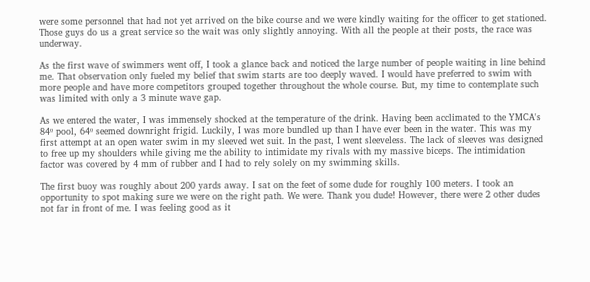were some personnel that had not yet arrived on the bike course and we were kindly waiting for the officer to get stationed. Those guys do us a great service so the wait was only slightly annoying. With all the people at their posts, the race was underway.

As the first wave of swimmers went off, I took a glance back and noticed the large number of people waiting in line behind me. That observation only fueled my belief that swim starts are too deeply waved. I would have preferred to swim with more people and have more competitors grouped together throughout the whole course. But, my time to contemplate such was limited with only a 3 minute wave gap.

As we entered the water, I was immensely shocked at the temperature of the drink. Having been acclimated to the YMCA's 84º pool, 64º seemed downright frigid. Luckily, I was more bundled up than I have ever been in the water. This was my first attempt at an open water swim in my sleeved wet suit. In the past, I went sleeveless. The lack of sleeves was designed to free up my shoulders while giving me the ability to intimidate my rivals with my massive biceps. The intimidation factor was covered by 4 mm of rubber and I had to rely solely on my swimming skills.

The first buoy was roughly about 200 yards away. I sat on the feet of some dude for roughly 100 meters. I took an opportunity to spot making sure we were on the right path. We were. Thank you dude! However, there were 2 other dudes not far in front of me. I was feeling good as it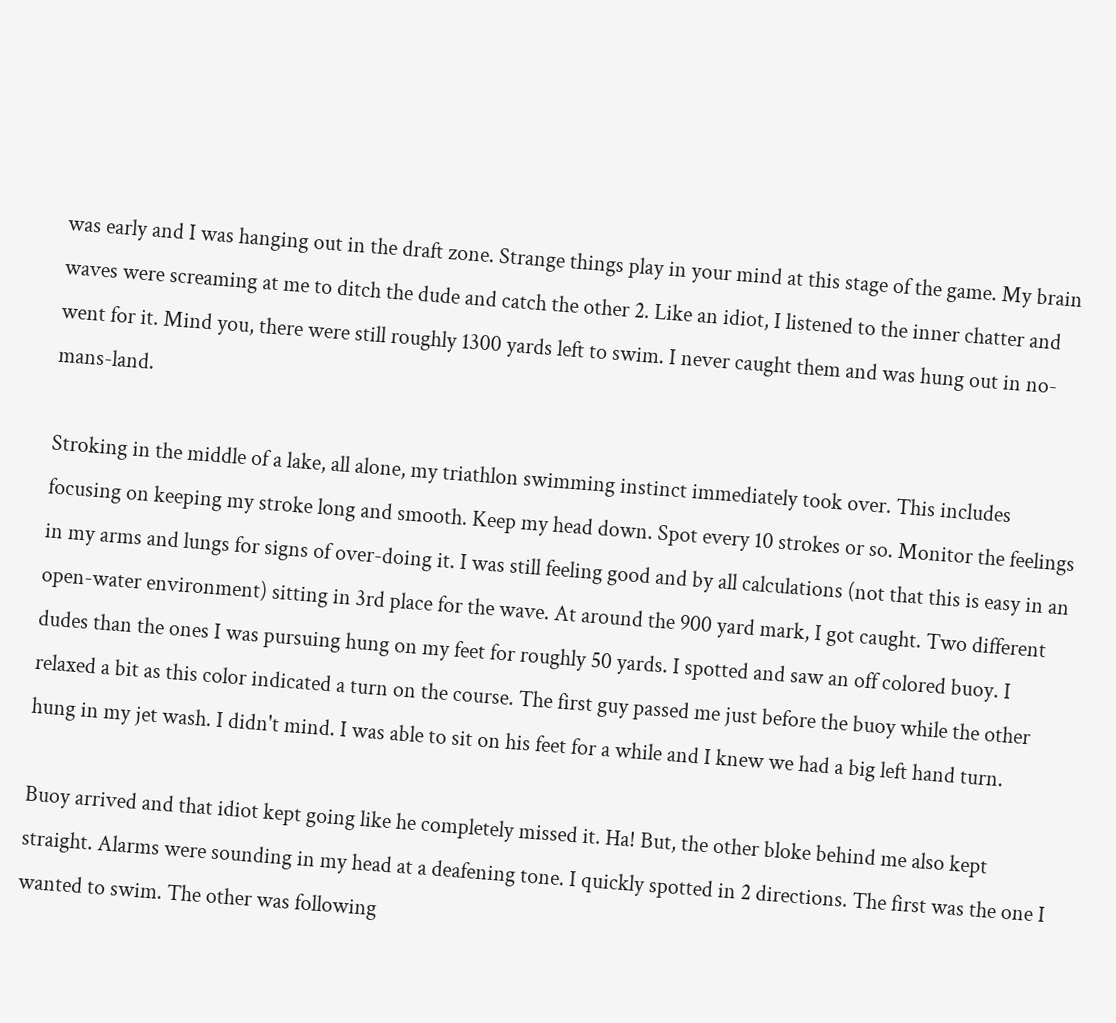was early and I was hanging out in the draft zone. Strange things play in your mind at this stage of the game. My brain waves were screaming at me to ditch the dude and catch the other 2. Like an idiot, I listened to the inner chatter and went for it. Mind you, there were still roughly 1300 yards left to swim. I never caught them and was hung out in no-mans-land.

Stroking in the middle of a lake, all alone, my triathlon swimming instinct immediately took over. This includes focusing on keeping my stroke long and smooth. Keep my head down. Spot every 10 strokes or so. Monitor the feelings in my arms and lungs for signs of over-doing it. I was still feeling good and by all calculations (not that this is easy in an open-water environment) sitting in 3rd place for the wave. At around the 900 yard mark, I got caught. Two different dudes than the ones I was pursuing hung on my feet for roughly 50 yards. I spotted and saw an off colored buoy. I relaxed a bit as this color indicated a turn on the course. The first guy passed me just before the buoy while the other hung in my jet wash. I didn't mind. I was able to sit on his feet for a while and I knew we had a big left hand turn.

Buoy arrived and that idiot kept going like he completely missed it. Ha! But, the other bloke behind me also kept straight. Alarms were sounding in my head at a deafening tone. I quickly spotted in 2 directions. The first was the one I wanted to swim. The other was following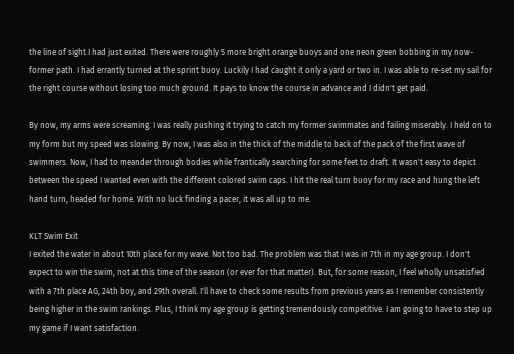the line of sight I had just exited. There were roughly 5 more bright orange buoys and one neon green bobbing in my now-former path. I had errantly turned at the sprint buoy. Luckily I had caught it only a yard or two in. I was able to re-set my sail for the right course without losing too much ground. It pays to know the course in advance and I didn't get paid.

By now, my arms were screaming. I was really pushing it trying to catch my former swimmates and failing miserably. I held on to my form but my speed was slowing. By now, I was also in the thick of the middle to back of the pack of the first wave of swimmers. Now, I had to meander through bodies while frantically searching for some feet to draft. It wasn't easy to depict between the speed I wanted even with the different colored swim caps. I hit the real turn buoy for my race and hung the left hand turn, headed for home. With no luck finding a pacer, it was all up to me.

KLT Swim Exit
I exited the water in about 10th place for my wave. Not too bad. The problem was that I was in 7th in my age group. I don't expect to win the swim, not at this time of the season (or ever for that matter). But, for some reason, I feel wholly unsatisfied with a 7th place AG, 24th boy, and 29th overall. I'll have to check some results from previous years as I remember consistently being higher in the swim rankings. Plus, I think my age group is getting tremendously competitive. I am going to have to step up my game if I want satisfaction.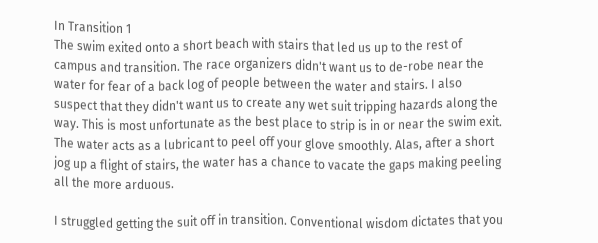In Transition 1
The swim exited onto a short beach with stairs that led us up to the rest of campus and transition. The race organizers didn't want us to de-robe near the water for fear of a back log of people between the water and stairs. I also suspect that they didn't want us to create any wet suit tripping hazards along the way. This is most unfortunate as the best place to strip is in or near the swim exit. The water acts as a lubricant to peel off your glove smoothly. Alas, after a short jog up a flight of stairs, the water has a chance to vacate the gaps making peeling all the more arduous.

I struggled getting the suit off in transition. Conventional wisdom dictates that you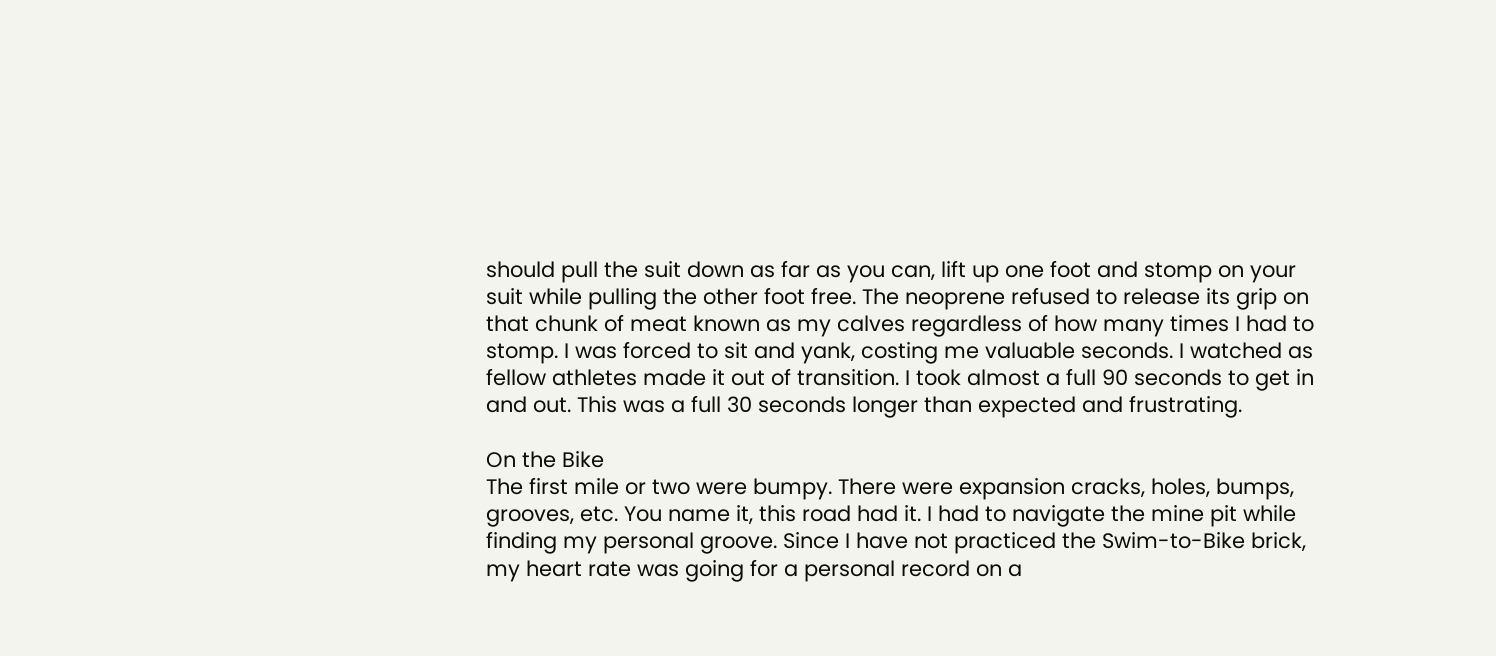should pull the suit down as far as you can, lift up one foot and stomp on your suit while pulling the other foot free. The neoprene refused to release its grip on that chunk of meat known as my calves regardless of how many times I had to stomp. I was forced to sit and yank, costing me valuable seconds. I watched as fellow athletes made it out of transition. I took almost a full 90 seconds to get in and out. This was a full 30 seconds longer than expected and frustrating.

On the Bike
The first mile or two were bumpy. There were expansion cracks, holes, bumps, grooves, etc. You name it, this road had it. I had to navigate the mine pit while finding my personal groove. Since I have not practiced the Swim-to-Bike brick, my heart rate was going for a personal record on a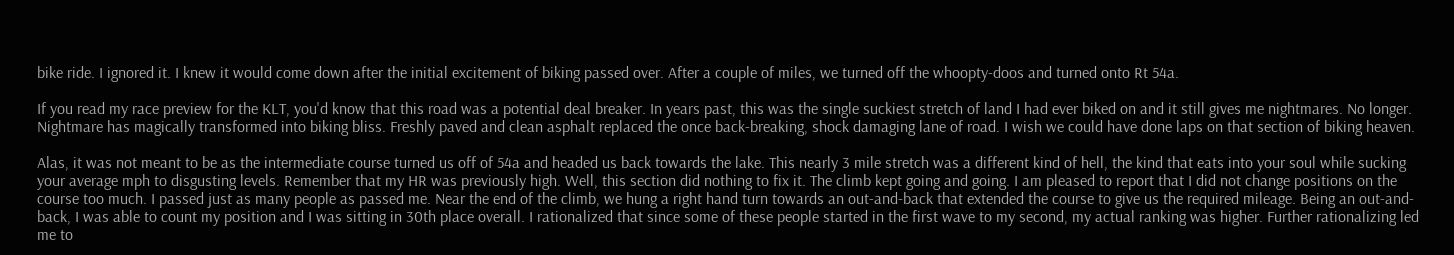bike ride. I ignored it. I knew it would come down after the initial excitement of biking passed over. After a couple of miles, we turned off the whoopty-doos and turned onto Rt 54a.

If you read my race preview for the KLT, you'd know that this road was a potential deal breaker. In years past, this was the single suckiest stretch of land I had ever biked on and it still gives me nightmares. No longer. Nightmare has magically transformed into biking bliss. Freshly paved and clean asphalt replaced the once back-breaking, shock damaging lane of road. I wish we could have done laps on that section of biking heaven.

Alas, it was not meant to be as the intermediate course turned us off of 54a and headed us back towards the lake. This nearly 3 mile stretch was a different kind of hell, the kind that eats into your soul while sucking your average mph to disgusting levels. Remember that my HR was previously high. Well, this section did nothing to fix it. The climb kept going and going. I am pleased to report that I did not change positions on the course too much. I passed just as many people as passed me. Near the end of the climb, we hung a right hand turn towards an out-and-back that extended the course to give us the required mileage. Being an out-and-back, I was able to count my position and I was sitting in 30th place overall. I rationalized that since some of these people started in the first wave to my second, my actual ranking was higher. Further rationalizing led me to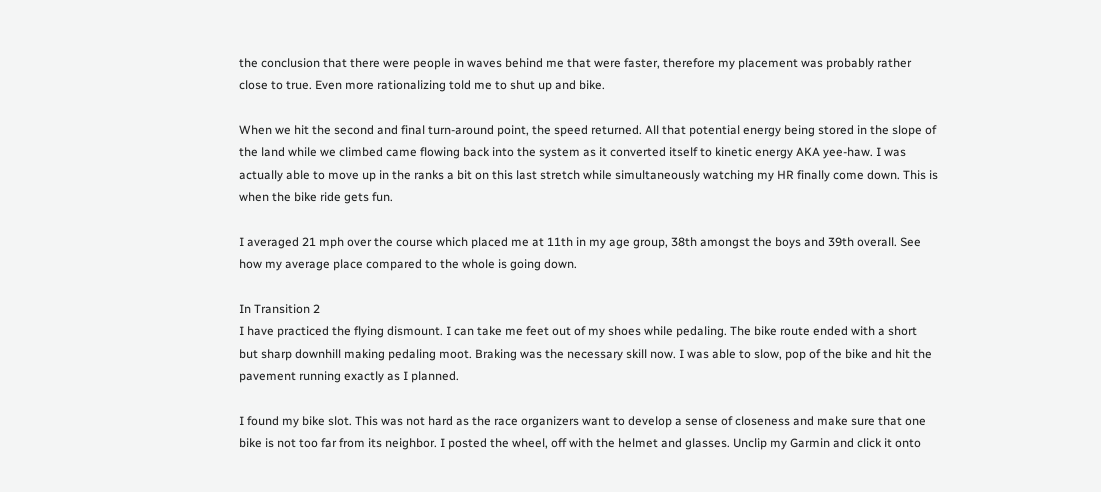the conclusion that there were people in waves behind me that were faster, therefore my placement was probably rather close to true. Even more rationalizing told me to shut up and bike.

When we hit the second and final turn-around point, the speed returned. All that potential energy being stored in the slope of the land while we climbed came flowing back into the system as it converted itself to kinetic energy AKA yee-haw. I was actually able to move up in the ranks a bit on this last stretch while simultaneously watching my HR finally come down. This is when the bike ride gets fun.

I averaged 21 mph over the course which placed me at 11th in my age group, 38th amongst the boys and 39th overall. See how my average place compared to the whole is going down.

In Transition 2
I have practiced the flying dismount. I can take me feet out of my shoes while pedaling. The bike route ended with a short but sharp downhill making pedaling moot. Braking was the necessary skill now. I was able to slow, pop of the bike and hit the pavement running exactly as I planned.

I found my bike slot. This was not hard as the race organizers want to develop a sense of closeness and make sure that one bike is not too far from its neighbor. I posted the wheel, off with the helmet and glasses. Unclip my Garmin and click it onto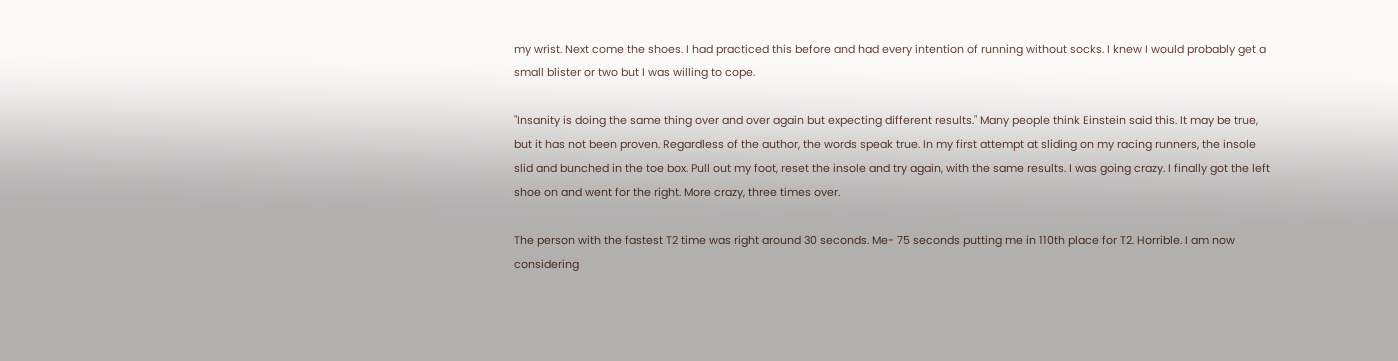my wrist. Next come the shoes. I had practiced this before and had every intention of running without socks. I knew I would probably get a small blister or two but I was willing to cope.

"Insanity is doing the same thing over and over again but expecting different results." Many people think Einstein said this. It may be true, but it has not been proven. Regardless of the author, the words speak true. In my first attempt at sliding on my racing runners, the insole slid and bunched in the toe box. Pull out my foot, reset the insole and try again, with the same results. I was going crazy. I finally got the left shoe on and went for the right. More crazy, three times over.

The person with the fastest T2 time was right around 30 seconds. Me- 75 seconds putting me in 110th place for T2. Horrible. I am now considering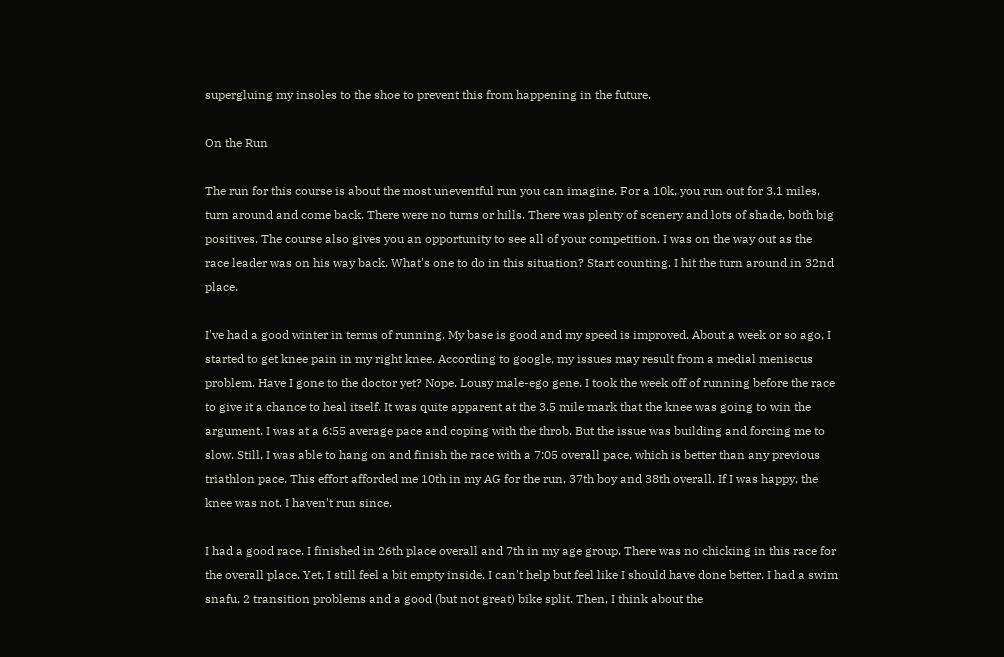supergluing my insoles to the shoe to prevent this from happening in the future.

On the Run

The run for this course is about the most uneventful run you can imagine. For a 10k, you run out for 3.1 miles, turn around and come back. There were no turns or hills. There was plenty of scenery and lots of shade, both big positives. The course also gives you an opportunity to see all of your competition. I was on the way out as the race leader was on his way back. What's one to do in this situation? Start counting. I hit the turn around in 32nd place.

I've had a good winter in terms of running. My base is good and my speed is improved. About a week or so ago, I started to get knee pain in my right knee. According to google, my issues may result from a medial meniscus problem. Have I gone to the doctor yet? Nope. Lousy male-ego gene. I took the week off of running before the race to give it a chance to heal itself. It was quite apparent at the 3.5 mile mark that the knee was going to win the argument. I was at a 6:55 average pace and coping with the throb. But the issue was building and forcing me to slow. Still, I was able to hang on and finish the race with a 7:05 overall pace, which is better than any previous triathlon pace. This effort afforded me 10th in my AG for the run, 37th boy and 38th overall. If I was happy, the knee was not. I haven't run since.

I had a good race. I finished in 26th place overall and 7th in my age group. There was no chicking in this race for the overall place. Yet, I still feel a bit empty inside. I can't help but feel like I should have done better. I had a swim snafu, 2 transition problems and a good (but not great) bike split. Then, I think about the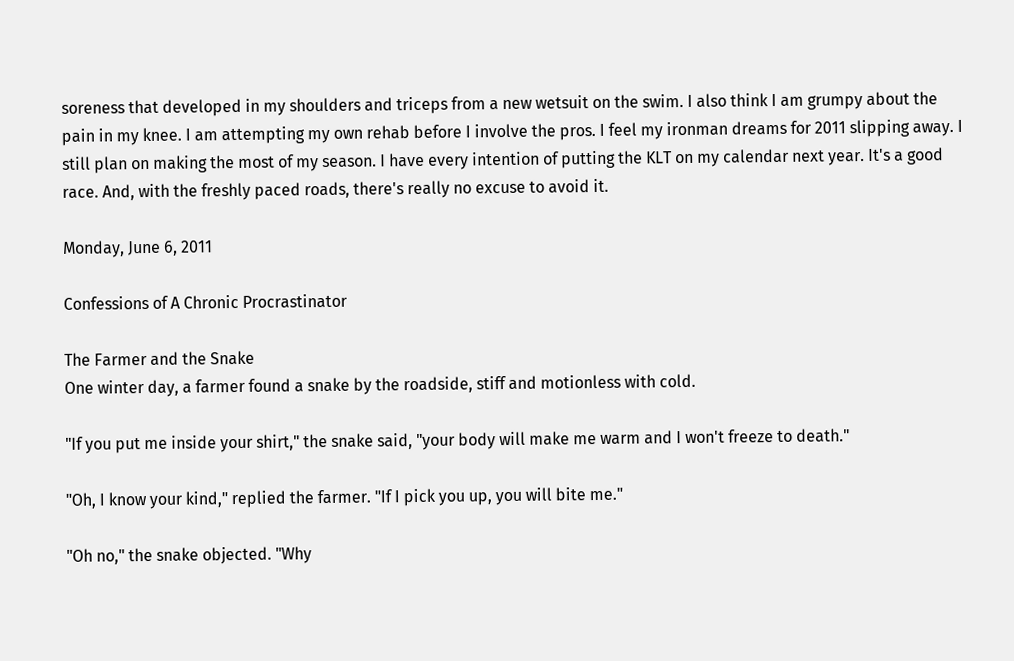soreness that developed in my shoulders and triceps from a new wetsuit on the swim. I also think I am grumpy about the pain in my knee. I am attempting my own rehab before I involve the pros. I feel my ironman dreams for 2011 slipping away. I still plan on making the most of my season. I have every intention of putting the KLT on my calendar next year. It's a good race. And, with the freshly paced roads, there's really no excuse to avoid it.

Monday, June 6, 2011

Confessions of A Chronic Procrastinator

The Farmer and the Snake
One winter day, a farmer found a snake by the roadside, stiff and motionless with cold.

"If you put me inside your shirt," the snake said, "your body will make me warm and I won't freeze to death."

"Oh, I know your kind," replied the farmer. "If I pick you up, you will bite me."

"Oh no," the snake objected. "Why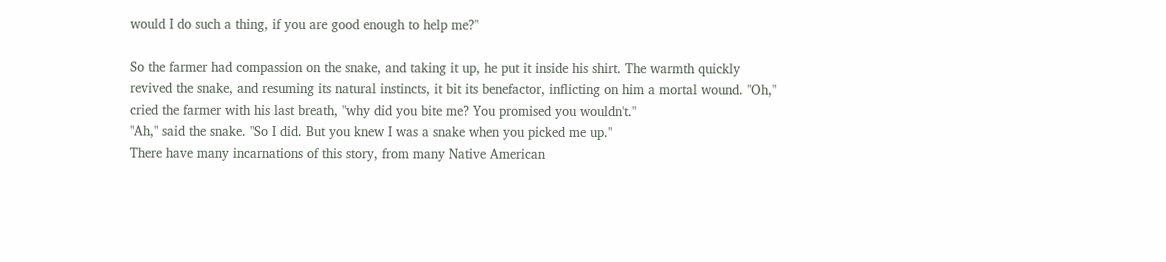would I do such a thing, if you are good enough to help me?"

So the farmer had compassion on the snake, and taking it up, he put it inside his shirt. The warmth quickly revived the snake, and resuming its natural instincts, it bit its benefactor, inflicting on him a mortal wound. "Oh," cried the farmer with his last breath, "why did you bite me? You promised you wouldn't."
"Ah," said the snake. "So I did. But you knew I was a snake when you picked me up."
There have many incarnations of this story, from many Native American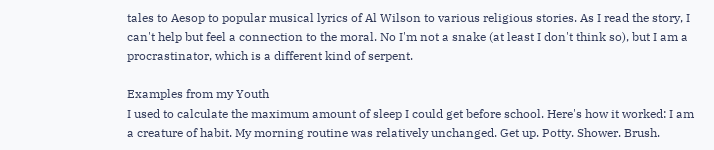tales to Aesop to popular musical lyrics of Al Wilson to various religious stories. As I read the story, I can't help but feel a connection to the moral. No I'm not a snake (at least I don't think so), but I am a procrastinator, which is a different kind of serpent.

Examples from my Youth
I used to calculate the maximum amount of sleep I could get before school. Here's how it worked: I am a creature of habit. My morning routine was relatively unchanged. Get up. Potty. Shower. Brush.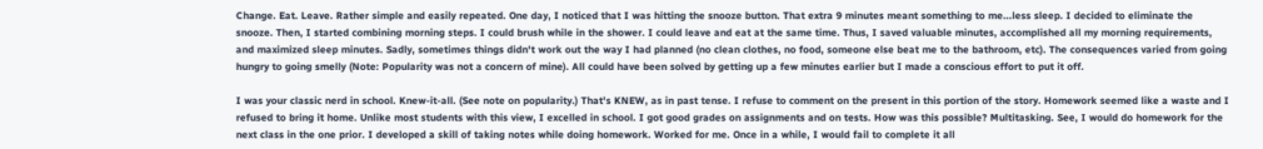Change. Eat. Leave. Rather simple and easily repeated. One day, I noticed that I was hitting the snooze button. That extra 9 minutes meant something to me...less sleep. I decided to eliminate the snooze. Then, I started combining morning steps. I could brush while in the shower. I could leave and eat at the same time. Thus, I saved valuable minutes, accomplished all my morning requirements, and maximized sleep minutes. Sadly, sometimes things didn't work out the way I had planned (no clean clothes, no food, someone else beat me to the bathroom, etc). The consequences varied from going hungry to going smelly (Note: Popularity was not a concern of mine). All could have been solved by getting up a few minutes earlier but I made a conscious effort to put it off.

I was your classic nerd in school. Knew-it-all. (See note on popularity.) That's KNEW, as in past tense. I refuse to comment on the present in this portion of the story. Homework seemed like a waste and I refused to bring it home. Unlike most students with this view, I excelled in school. I got good grades on assignments and on tests. How was this possible? Multitasking. See, I would do homework for the next class in the one prior. I developed a skill of taking notes while doing homework. Worked for me. Once in a while, I would fail to complete it all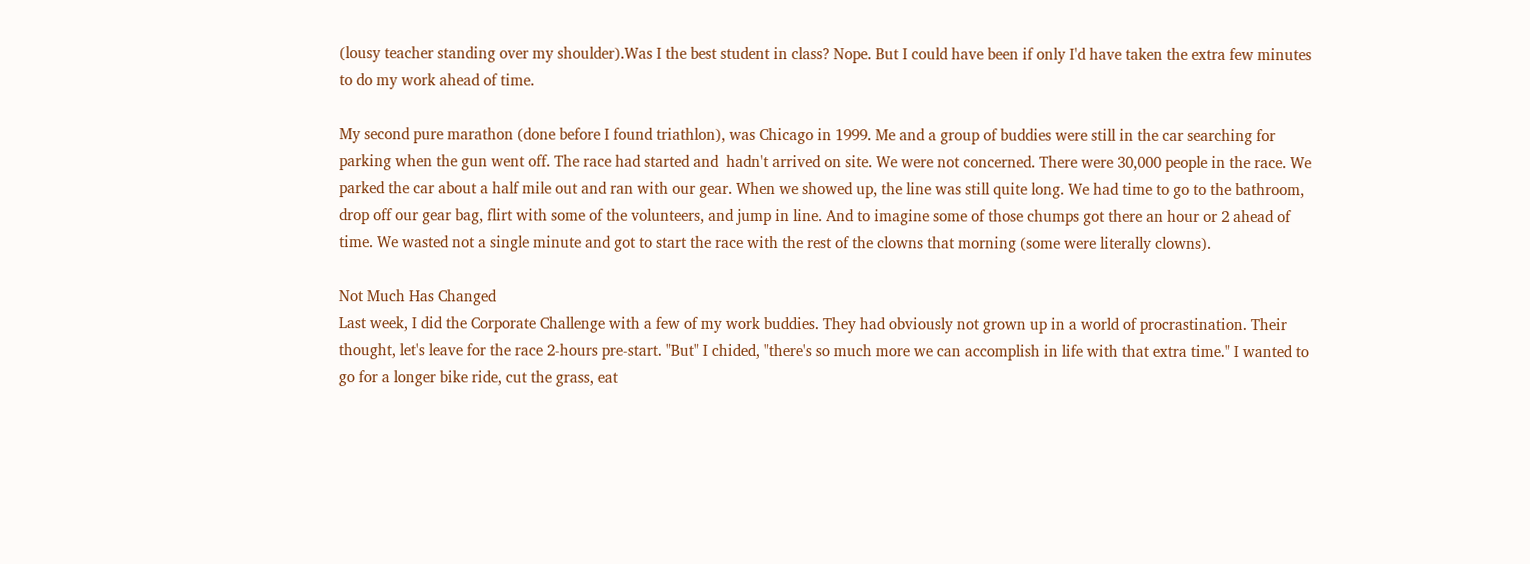(lousy teacher standing over my shoulder).Was I the best student in class? Nope. But I could have been if only I'd have taken the extra few minutes to do my work ahead of time.

My second pure marathon (done before I found triathlon), was Chicago in 1999. Me and a group of buddies were still in the car searching for parking when the gun went off. The race had started and  hadn't arrived on site. We were not concerned. There were 30,000 people in the race. We parked the car about a half mile out and ran with our gear. When we showed up, the line was still quite long. We had time to go to the bathroom, drop off our gear bag, flirt with some of the volunteers, and jump in line. And to imagine some of those chumps got there an hour or 2 ahead of time. We wasted not a single minute and got to start the race with the rest of the clowns that morning (some were literally clowns).

Not Much Has Changed
Last week, I did the Corporate Challenge with a few of my work buddies. They had obviously not grown up in a world of procrastination. Their thought, let's leave for the race 2-hours pre-start. "But" I chided, "there's so much more we can accomplish in life with that extra time." I wanted to go for a longer bike ride, cut the grass, eat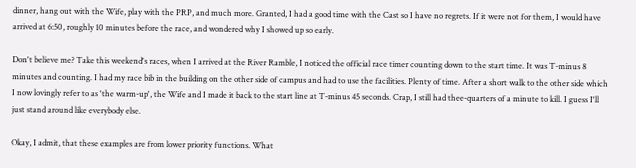dinner, hang out with the Wife, play with the PRP, and much more. Granted, I had a good time with the Cast so I have no regrets. If it were not for them, I would have arrived at 6:50, roughly 10 minutes before the race, and wondered why I showed up so early.

Don't believe me? Take this weekend's races, when I arrived at the River Ramble, I noticed the official race timer counting down to the start time. It was T-minus 8 minutes and counting. I had my race bib in the building on the other side of campus and had to use the facilities. Plenty of time. After a short walk to the other side which I now lovingly refer to as 'the warm-up', the Wife and I made it back to the start line at T-minus 45 seconds. Crap, I still had thee-quarters of a minute to kill. I guess I'll just stand around like everybody else.

Okay, I admit, that these examples are from lower priority functions. What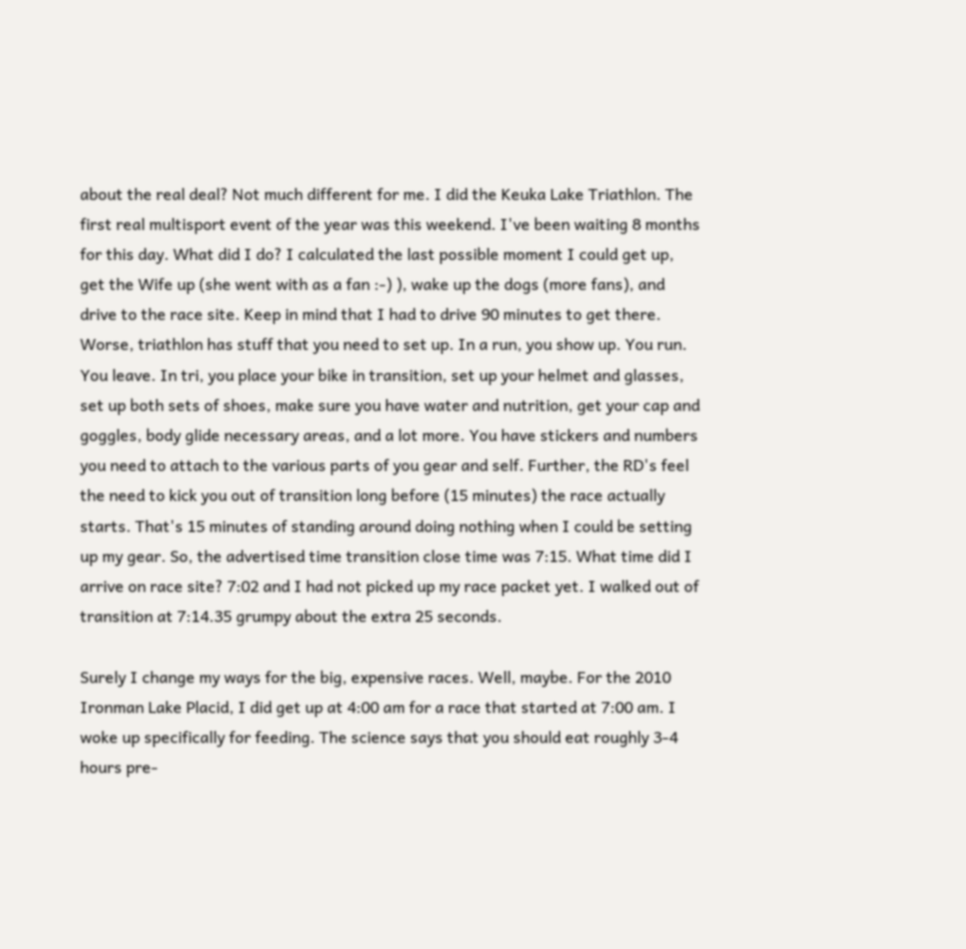about the real deal? Not much different for me. I did the Keuka Lake Triathlon. The first real multisport event of the year was this weekend. I've been waiting 8 months for this day. What did I do? I calculated the last possible moment I could get up, get the Wife up (she went with as a fan :-) ), wake up the dogs (more fans), and drive to the race site. Keep in mind that I had to drive 90 minutes to get there. Worse, triathlon has stuff that you need to set up. In a run, you show up. You run. You leave. In tri, you place your bike in transition, set up your helmet and glasses, set up both sets of shoes, make sure you have water and nutrition, get your cap and goggles, body glide necessary areas, and a lot more. You have stickers and numbers you need to attach to the various parts of you gear and self. Further, the RD's feel the need to kick you out of transition long before (15 minutes) the race actually starts. That's 15 minutes of standing around doing nothing when I could be setting up my gear. So, the advertised time transition close time was 7:15. What time did I arrive on race site? 7:02 and I had not picked up my race packet yet. I walked out of transition at 7:14.35 grumpy about the extra 25 seconds.

Surely I change my ways for the big, expensive races. Well, maybe. For the 2010 Ironman Lake Placid, I did get up at 4:00 am for a race that started at 7:00 am. I woke up specifically for feeding. The science says that you should eat roughly 3-4 hours pre-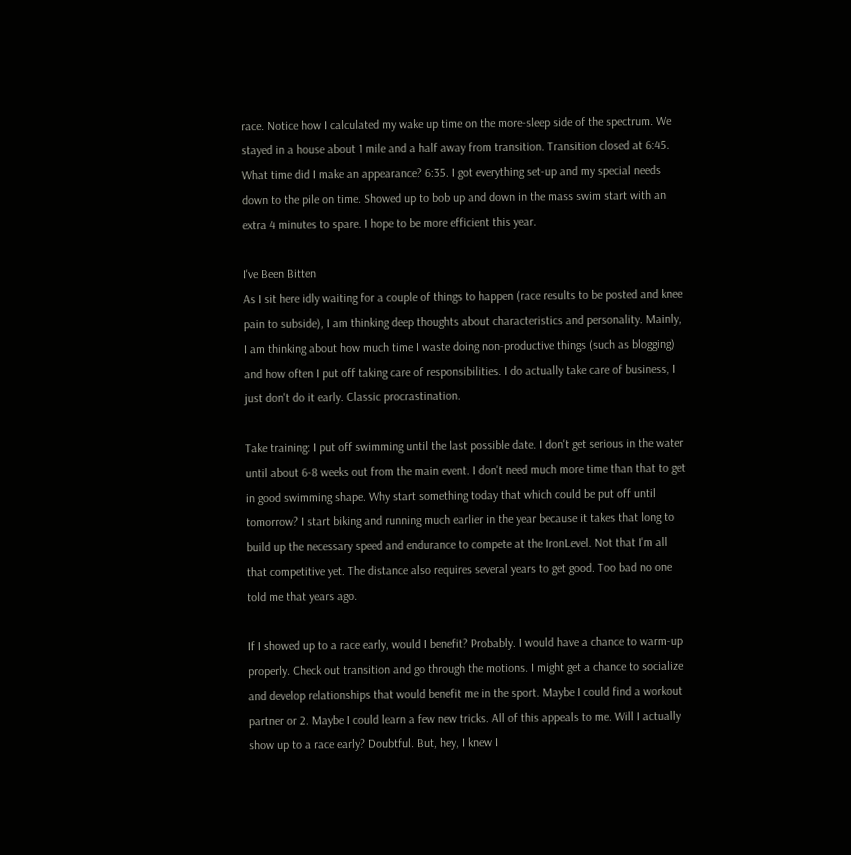race. Notice how I calculated my wake up time on the more-sleep side of the spectrum. We stayed in a house about 1 mile and a half away from transition. Transition closed at 6:45. What time did I make an appearance? 6:35. I got everything set-up and my special needs down to the pile on time. Showed up to bob up and down in the mass swim start with an extra 4 minutes to spare. I hope to be more efficient this year.

I've Been Bitten
As I sit here idly waiting for a couple of things to happen (race results to be posted and knee pain to subside), I am thinking deep thoughts about characteristics and personality. Mainly, I am thinking about how much time I waste doing non-productive things (such as blogging) and how often I put off taking care of responsibilities. I do actually take care of business, I just don't do it early. Classic procrastination.

Take training: I put off swimming until the last possible date. I don't get serious in the water until about 6-8 weeks out from the main event. I don't need much more time than that to get in good swimming shape. Why start something today that which could be put off until tomorrow? I start biking and running much earlier in the year because it takes that long to build up the necessary speed and endurance to compete at the IronLevel. Not that I'm all that competitive yet. The distance also requires several years to get good. Too bad no one told me that years ago.

If I showed up to a race early, would I benefit? Probably. I would have a chance to warm-up properly. Check out transition and go through the motions. I might get a chance to socialize and develop relationships that would benefit me in the sport. Maybe I could find a workout partner or 2. Maybe I could learn a few new tricks. All of this appeals to me. Will I actually show up to a race early? Doubtful. But, hey, I knew I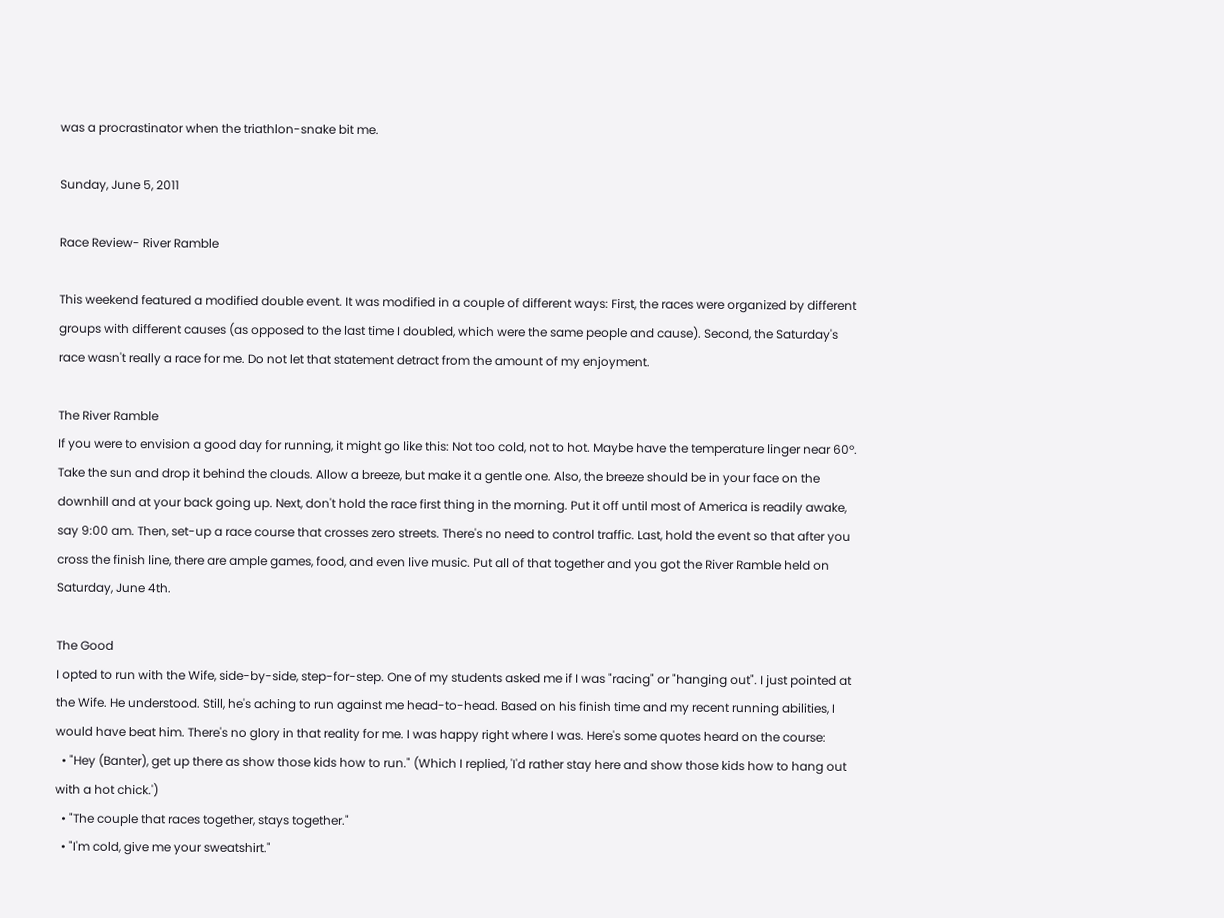was a procrastinator when the triathlon-snake bit me.

Sunday, June 5, 2011

Race Review- River Ramble

This weekend featured a modified double event. It was modified in a couple of different ways: First, the races were organized by different groups with different causes (as opposed to the last time I doubled, which were the same people and cause). Second, the Saturday's race wasn't really a race for me. Do not let that statement detract from the amount of my enjoyment.

The River Ramble
If you were to envision a good day for running, it might go like this: Not too cold, not to hot. Maybe have the temperature linger near 60º. Take the sun and drop it behind the clouds. Allow a breeze, but make it a gentle one. Also, the breeze should be in your face on the downhill and at your back going up. Next, don't hold the race first thing in the morning. Put it off until most of America is readily awake, say 9:00 am. Then, set-up a race course that crosses zero streets. There's no need to control traffic. Last, hold the event so that after you cross the finish line, there are ample games, food, and even live music. Put all of that together and you got the River Ramble held on Saturday, June 4th.

The Good
I opted to run with the Wife, side-by-side, step-for-step. One of my students asked me if I was "racing" or "hanging out". I just pointed at the Wife. He understood. Still, he's aching to run against me head-to-head. Based on his finish time and my recent running abilities, I would have beat him. There's no glory in that reality for me. I was happy right where I was. Here's some quotes heard on the course:
  • "Hey (Banter), get up there as show those kids how to run." (Which I replied, 'I'd rather stay here and show those kids how to hang out with a hot chick.')
  • "The couple that races together, stays together."
  • "I'm cold, give me your sweatshirt."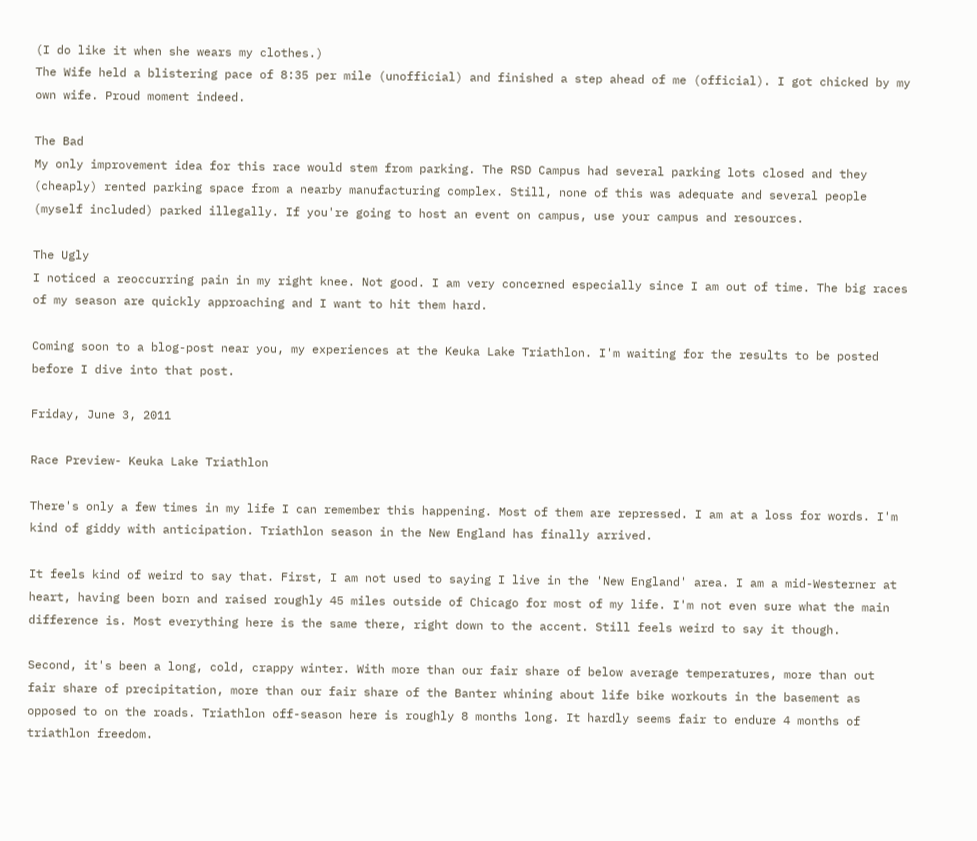(I do like it when she wears my clothes.)
The Wife held a blistering pace of 8:35 per mile (unofficial) and finished a step ahead of me (official). I got chicked by my own wife. Proud moment indeed.

The Bad
My only improvement idea for this race would stem from parking. The RSD Campus had several parking lots closed and they (cheaply) rented parking space from a nearby manufacturing complex. Still, none of this was adequate and several people (myself included) parked illegally. If you're going to host an event on campus, use your campus and resources.

The Ugly
I noticed a reoccurring pain in my right knee. Not good. I am very concerned especially since I am out of time. The big races of my season are quickly approaching and I want to hit them hard.

Coming soon to a blog-post near you, my experiences at the Keuka Lake Triathlon. I'm waiting for the results to be posted before I dive into that post.

Friday, June 3, 2011

Race Preview- Keuka Lake Triathlon

There's only a few times in my life I can remember this happening. Most of them are repressed. I am at a loss for words. I'm kind of giddy with anticipation. Triathlon season in the New England has finally arrived.

It feels kind of weird to say that. First, I am not used to saying I live in the 'New England' area. I am a mid-Westerner at heart, having been born and raised roughly 45 miles outside of Chicago for most of my life. I'm not even sure what the main difference is. Most everything here is the same there, right down to the accent. Still feels weird to say it though.

Second, it's been a long, cold, crappy winter. With more than our fair share of below average temperatures, more than out fair share of precipitation, more than our fair share of the Banter whining about life bike workouts in the basement as opposed to on the roads. Triathlon off-season here is roughly 8 months long. It hardly seems fair to endure 4 months of triathlon freedom.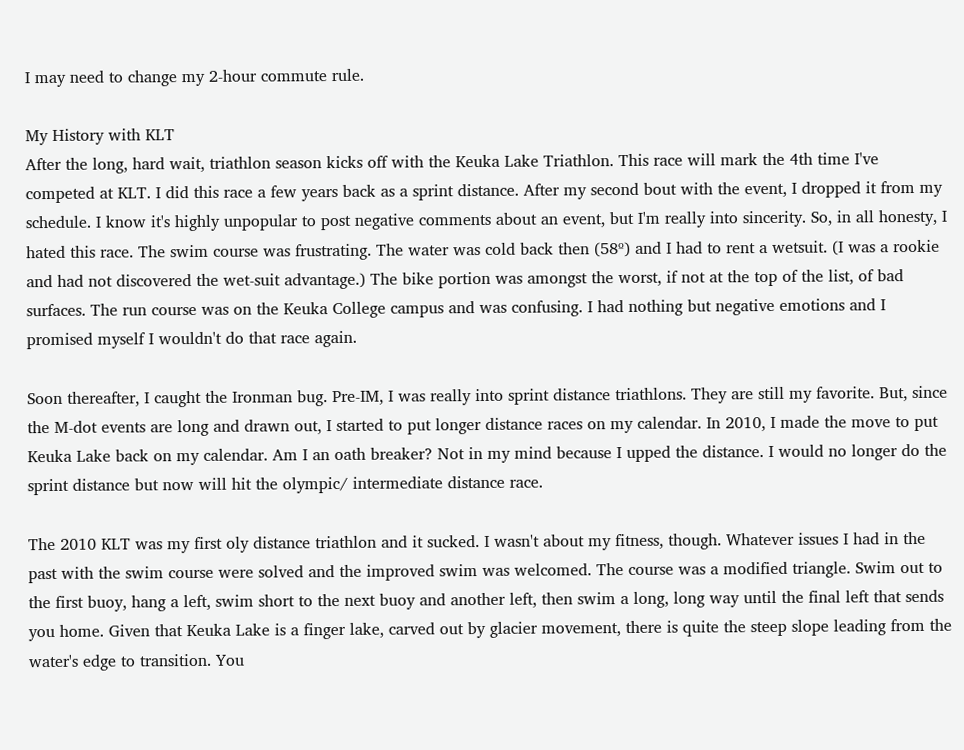I may need to change my 2-hour commute rule.

My History with KLT
After the long, hard wait, triathlon season kicks off with the Keuka Lake Triathlon. This race will mark the 4th time I've competed at KLT. I did this race a few years back as a sprint distance. After my second bout with the event, I dropped it from my schedule. I know it's highly unpopular to post negative comments about an event, but I'm really into sincerity. So, in all honesty, I hated this race. The swim course was frustrating. The water was cold back then (58º) and I had to rent a wetsuit. (I was a rookie and had not discovered the wet-suit advantage.) The bike portion was amongst the worst, if not at the top of the list, of bad surfaces. The run course was on the Keuka College campus and was confusing. I had nothing but negative emotions and I promised myself I wouldn't do that race again.

Soon thereafter, I caught the Ironman bug. Pre-IM, I was really into sprint distance triathlons. They are still my favorite. But, since the M-dot events are long and drawn out, I started to put longer distance races on my calendar. In 2010, I made the move to put Keuka Lake back on my calendar. Am I an oath breaker? Not in my mind because I upped the distance. I would no longer do the sprint distance but now will hit the olympic/ intermediate distance race.

The 2010 KLT was my first oly distance triathlon and it sucked. I wasn't about my fitness, though. Whatever issues I had in the past with the swim course were solved and the improved swim was welcomed. The course was a modified triangle. Swim out to the first buoy, hang a left, swim short to the next buoy and another left, then swim a long, long way until the final left that sends you home. Given that Keuka Lake is a finger lake, carved out by glacier movement, there is quite the steep slope leading from the water's edge to transition. You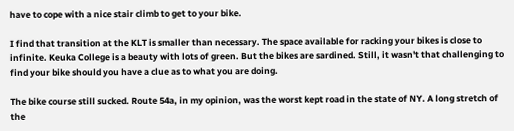have to cope with a nice stair climb to get to your bike.

I find that transition at the KLT is smaller than necessary. The space available for racking your bikes is close to infinite. Keuka College is a beauty with lots of green. But the bikes are sardined. Still, it wasn't that challenging to find your bike should you have a clue as to what you are doing.

The bike course still sucked. Route 54a, in my opinion, was the worst kept road in the state of NY. A long stretch of the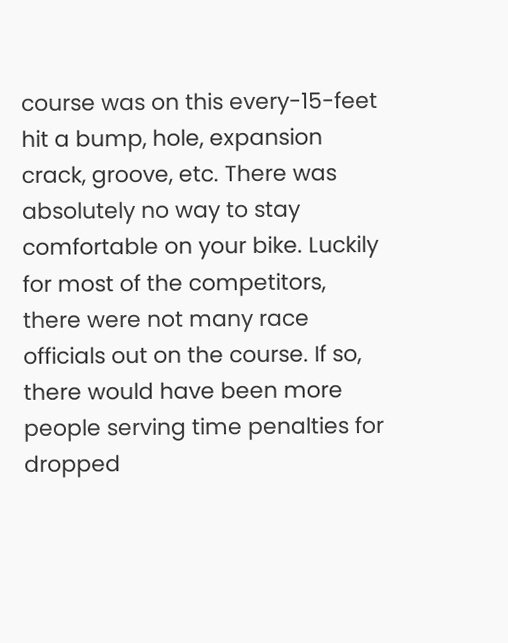course was on this every-15-feet hit a bump, hole, expansion crack, groove, etc. There was absolutely no way to stay comfortable on your bike. Luckily for most of the competitors, there were not many race officials out on the course. If so, there would have been more people serving time penalties for dropped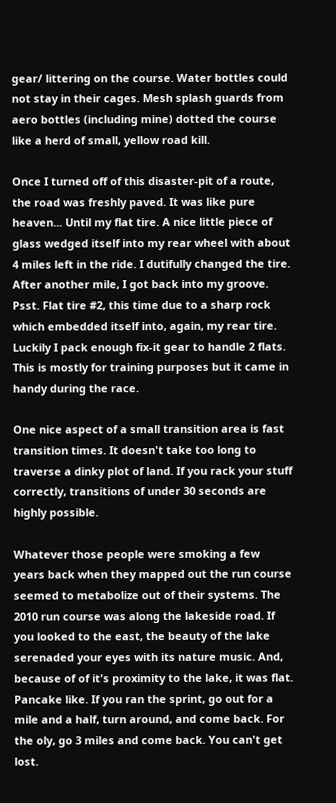gear/ littering on the course. Water bottles could not stay in their cages. Mesh splash guards from aero bottles (including mine) dotted the course like a herd of small, yellow road kill.

Once I turned off of this disaster-pit of a route, the road was freshly paved. It was like pure heaven... Until my flat tire. A nice little piece of glass wedged itself into my rear wheel with about 4 miles left in the ride. I dutifully changed the tire. After another mile, I got back into my groove. Psst. Flat tire #2, this time due to a sharp rock which embedded itself into, again, my rear tire. Luckily I pack enough fix-it gear to handle 2 flats. This is mostly for training purposes but it came in handy during the race.

One nice aspect of a small transition area is fast transition times. It doesn't take too long to traverse a dinky plot of land. If you rack your stuff correctly, transitions of under 30 seconds are highly possible.

Whatever those people were smoking a few years back when they mapped out the run course seemed to metabolize out of their systems. The 2010 run course was along the lakeside road. If you looked to the east, the beauty of the lake serenaded your eyes with its nature music. And, because of of it's proximity to the lake, it was flat. Pancake like. If you ran the sprint, go out for a mile and a half, turn around, and come back. For the oly, go 3 miles and come back. You can't get lost.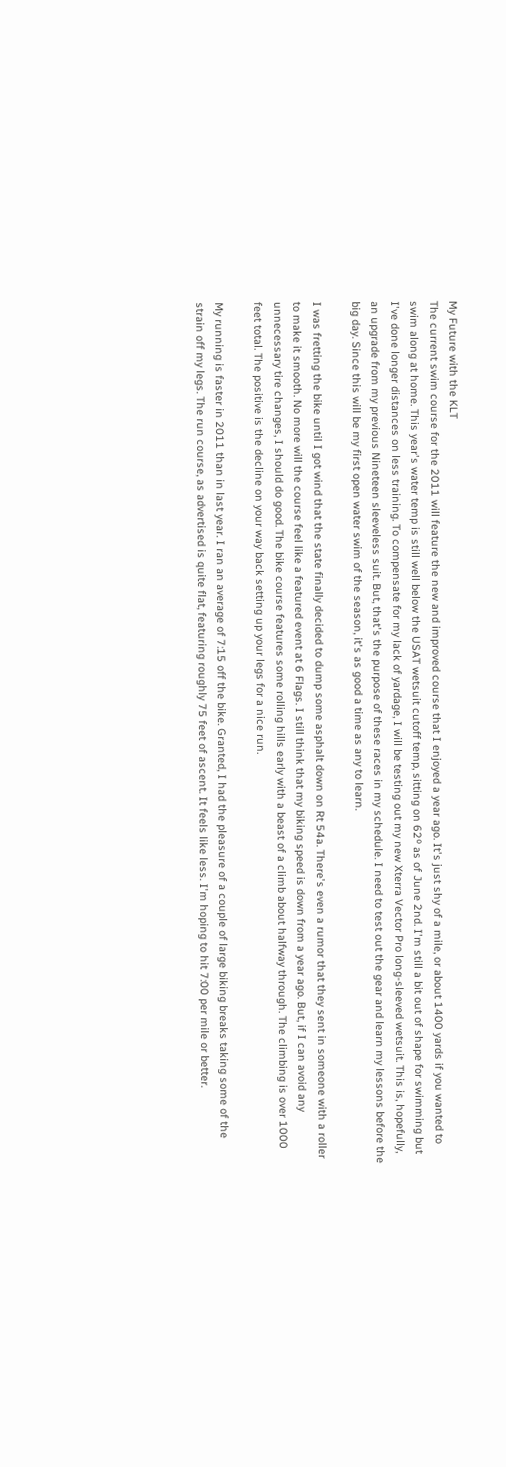My Future with the KLT
The current swim course for the 2011 will feature the new and improved course that I enjoyed a year ago. It's just shy of a mile, or about 1400 yards if you wanted to swim along at home. This year's water temp is still well below the USAT wetsuit cutoff temp, sitting on 62º as of June 2nd. I'm still a bit out of shape for swimming but I've done longer distances on less training. To compensate for my lack of yardage, I will be testing out my new Xterra Vector Pro long-sleeved wetsuit. This is, hopefully, an upgrade from my previous Nineteen sleeveless suit. But, that's the purpose of these races in my schedule. I need to test out the gear and learn my lessons before the big day. Since this will be my first open water swim of the season, it's as good a time as any to learn.

I was fretting the bike until I got wind that the state finally decided to dump some asphalt down on Rt 54a. There's even a rumor that they sent in someone with a roller to make it smooth. No more will the course feel like a featured event at 6 Flags. I still think that my biking speed is down from a year ago. But, if I can avoid any unnecessary tire changes, I should do good. The bike course features some rolling hills early with a beast of a climb about halfway through. The climbing is over 1000 feet total. The positive is the decline on your way back setting up your legs for a nice run.

My running is faster in 2011 than in last year. I ran an average of 7:15 off the bike. Granted, I had the pleasure of a couple of large biking breaks taking some of the strain off my legs. The run course, as advertised is quite flat, featuring roughly 75 feet of ascent. It feels like less. I'm hoping to hit 7:00 per mile or better.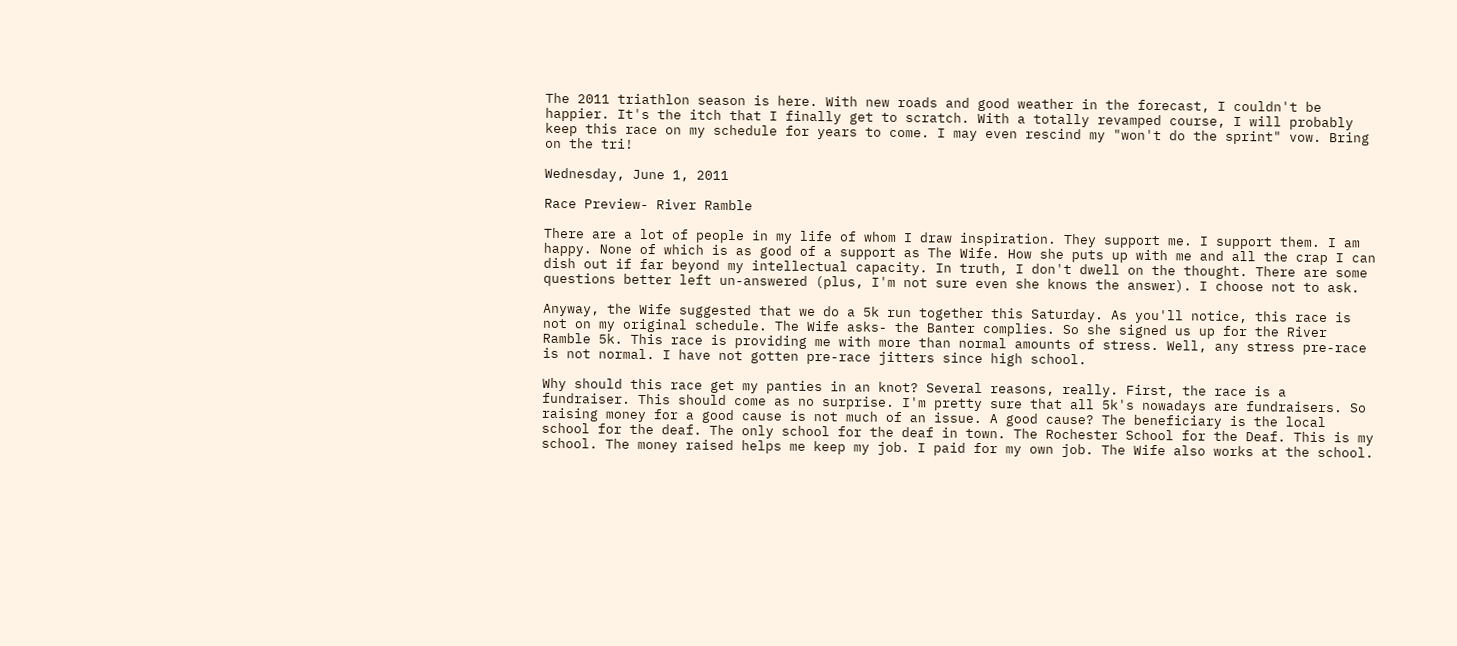The 2011 triathlon season is here. With new roads and good weather in the forecast, I couldn't be happier. It's the itch that I finally get to scratch. With a totally revamped course, I will probably keep this race on my schedule for years to come. I may even rescind my "won't do the sprint" vow. Bring on the tri!

Wednesday, June 1, 2011

Race Preview- River Ramble

There are a lot of people in my life of whom I draw inspiration. They support me. I support them. I am happy. None of which is as good of a support as The Wife. How she puts up with me and all the crap I can dish out if far beyond my intellectual capacity. In truth, I don't dwell on the thought. There are some questions better left un-answered (plus, I'm not sure even she knows the answer). I choose not to ask.

Anyway, the Wife suggested that we do a 5k run together this Saturday. As you'll notice, this race is not on my original schedule. The Wife asks- the Banter complies. So she signed us up for the River Ramble 5k. This race is providing me with more than normal amounts of stress. Well, any stress pre-race is not normal. I have not gotten pre-race jitters since high school.

Why should this race get my panties in an knot? Several reasons, really. First, the race is a fundraiser. This should come as no surprise. I'm pretty sure that all 5k's nowadays are fundraisers. So raising money for a good cause is not much of an issue. A good cause? The beneficiary is the local school for the deaf. The only school for the deaf in town. The Rochester School for the Deaf. This is my school. The money raised helps me keep my job. I paid for my own job. The Wife also works at the school.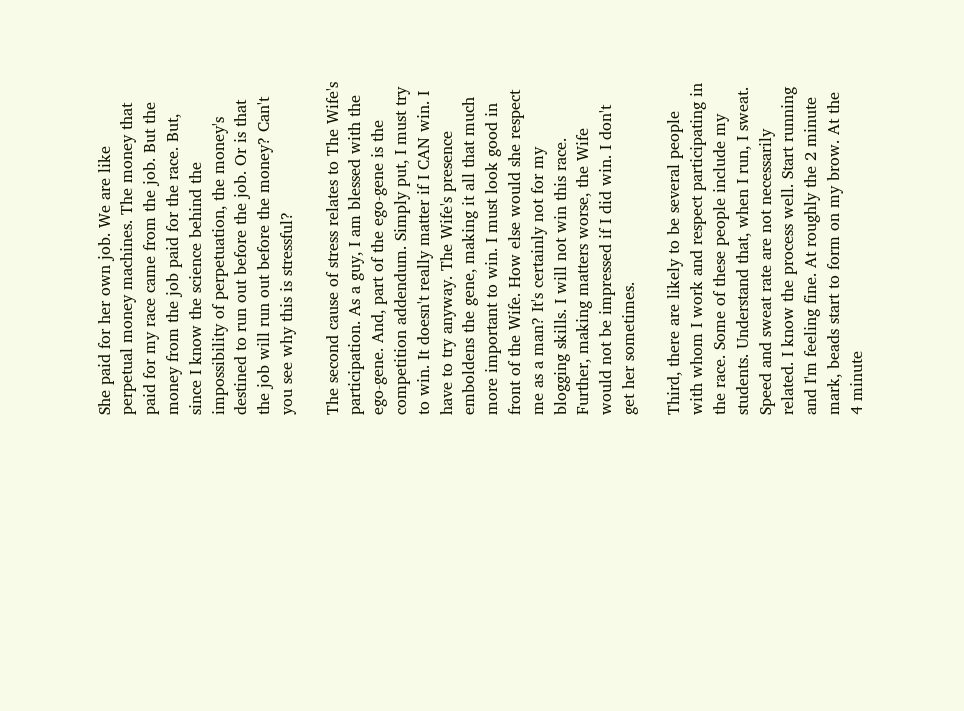She paid for her own job. We are like perpetual money machines. The money that paid for my race came from the job. But the money from the job paid for the race. But, since I know the science behind the impossibility of perpetuation, the money's destined to run out before the job. Or is that the job will run out before the money? Can't you see why this is stressful?

The second cause of stress relates to The Wife's participation. As a guy, I am blessed with the ego-gene. And, part of the ego-gene is the competition addendum. Simply put, I must try to win. It doesn't really matter if I CAN win. I have to try anyway. The Wife's presence emboldens the gene, making it all that much more important to win. I must look good in front of the Wife. How else would she respect me as a man? It's certainly not for my blogging skills. I will not win this race. Further, making matters worse, the Wife would not be impressed if I did win. I don't get her sometimes.

Third, there are likely to be several people with whom I work and respect participating in the race. Some of these people include my students. Understand that, when I run, I sweat. Speed and sweat rate are not necessarily related. I know the process well. Start running and I'm feeling fine. At roughly the 2 minute mark, beads start to form on my brow. At the 4 minute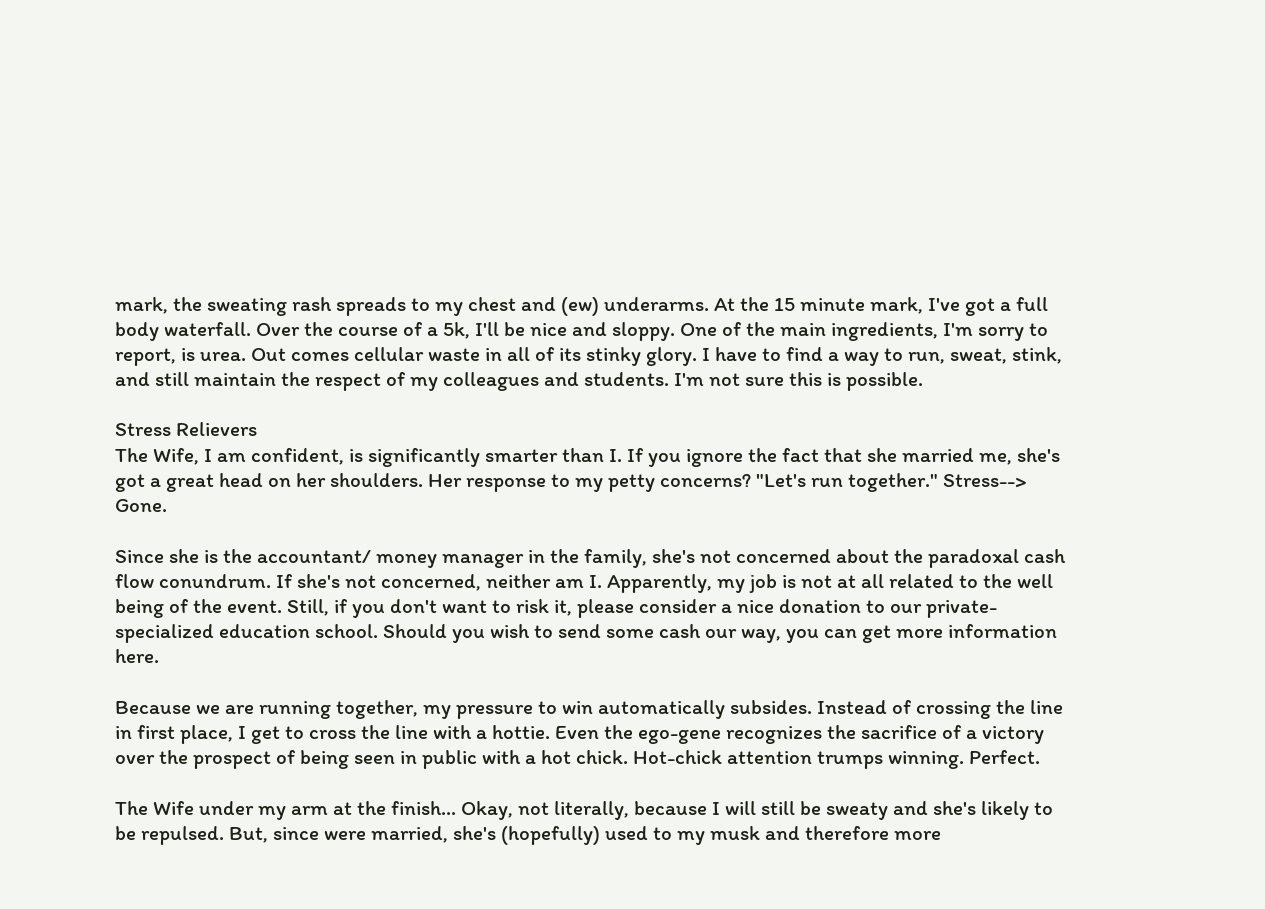mark, the sweating rash spreads to my chest and (ew) underarms. At the 15 minute mark, I've got a full body waterfall. Over the course of a 5k, I'll be nice and sloppy. One of the main ingredients, I'm sorry to report, is urea. Out comes cellular waste in all of its stinky glory. I have to find a way to run, sweat, stink, and still maintain the respect of my colleagues and students. I'm not sure this is possible.

Stress Relievers
The Wife, I am confident, is significantly smarter than I. If you ignore the fact that she married me, she's got a great head on her shoulders. Her response to my petty concerns? "Let's run together." Stress--> Gone.

Since she is the accountant/ money manager in the family, she's not concerned about the paradoxal cash flow conundrum. If she's not concerned, neither am I. Apparently, my job is not at all related to the well being of the event. Still, if you don't want to risk it, please consider a nice donation to our private- specialized education school. Should you wish to send some cash our way, you can get more information here.

Because we are running together, my pressure to win automatically subsides. Instead of crossing the line in first place, I get to cross the line with a hottie. Even the ego-gene recognizes the sacrifice of a victory over the prospect of being seen in public with a hot chick. Hot-chick attention trumps winning. Perfect.

The Wife under my arm at the finish... Okay, not literally, because I will still be sweaty and she's likely to be repulsed. But, since were married, she's (hopefully) used to my musk and therefore more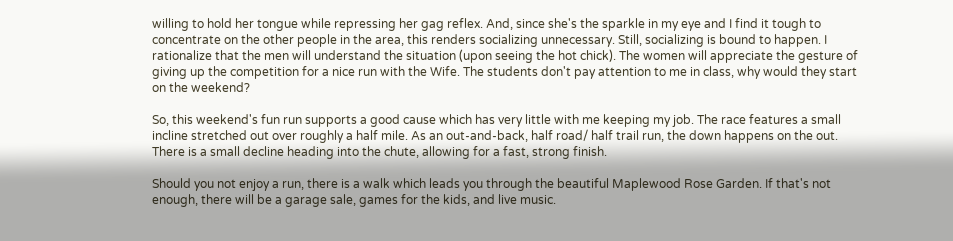willing to hold her tongue while repressing her gag reflex. And, since she's the sparkle in my eye and I find it tough to concentrate on the other people in the area, this renders socializing unnecessary. Still, socializing is bound to happen. I rationalize that the men will understand the situation (upon seeing the hot chick). The women will appreciate the gesture of giving up the competition for a nice run with the Wife. The students don't pay attention to me in class, why would they start on the weekend?

So, this weekend's fun run supports a good cause which has very little with me keeping my job. The race features a small incline stretched out over roughly a half mile. As an out-and-back, half road/ half trail run, the down happens on the out. There is a small decline heading into the chute, allowing for a fast, strong finish.

Should you not enjoy a run, there is a walk which leads you through the beautiful Maplewood Rose Garden. If that's not enough, there will be a garage sale, games for the kids, and live music.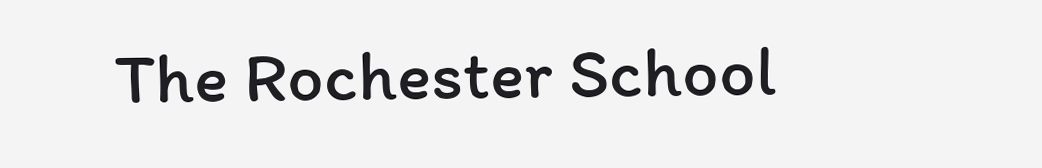The Rochester School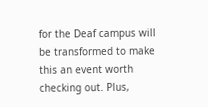for the Deaf campus will be transformed to make this an event worth checking out. Plus,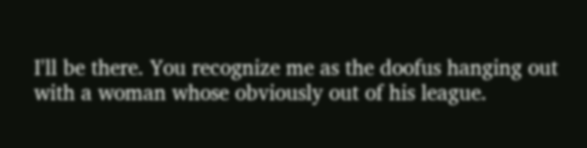I'll be there. You recognize me as the doofus hanging out with a woman whose obviously out of his league.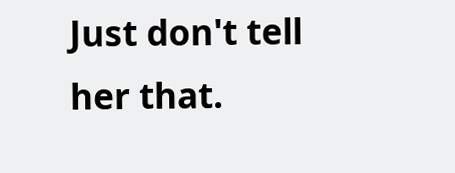Just don't tell her that.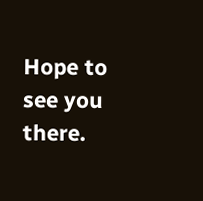Hope to see you there.